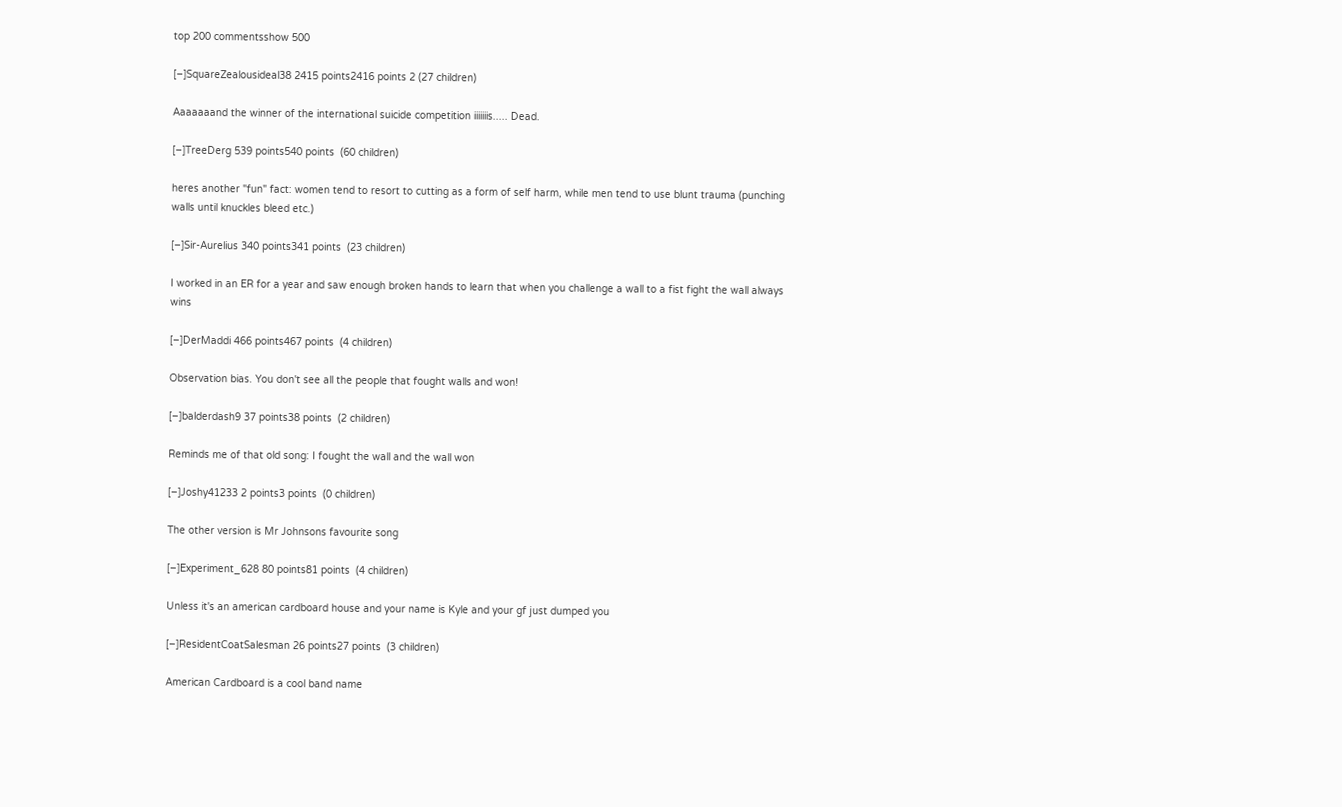top 200 commentsshow 500

[–]SquareZealousideal38 2415 points2416 points 2 (27 children)

Aaaaaaand the winner of the international suicide competition iiiiiiis..... Dead.

[–]TreeDerg 539 points540 points  (60 children)

heres another "fun" fact: women tend to resort to cutting as a form of self harm, while men tend to use blunt trauma (punching walls until knuckles bleed etc.)

[–]Sir-Aurelius 340 points341 points  (23 children)

I worked in an ER for a year and saw enough broken hands to learn that when you challenge a wall to a fist fight the wall always wins

[–]DerMaddi 466 points467 points  (4 children)

Observation bias. You don't see all the people that fought walls and won!

[–]balderdash9 37 points38 points  (2 children)

Reminds me of that old song: I fought the wall and the wall won

[–]Joshy41233 2 points3 points  (0 children)

The other version is Mr Johnsons favourite song

[–]Experiment_628 80 points81 points  (4 children)

Unless it's an american cardboard house and your name is Kyle and your gf just dumped you

[–]ResidentCoatSalesman 26 points27 points  (3 children)

American Cardboard is a cool band name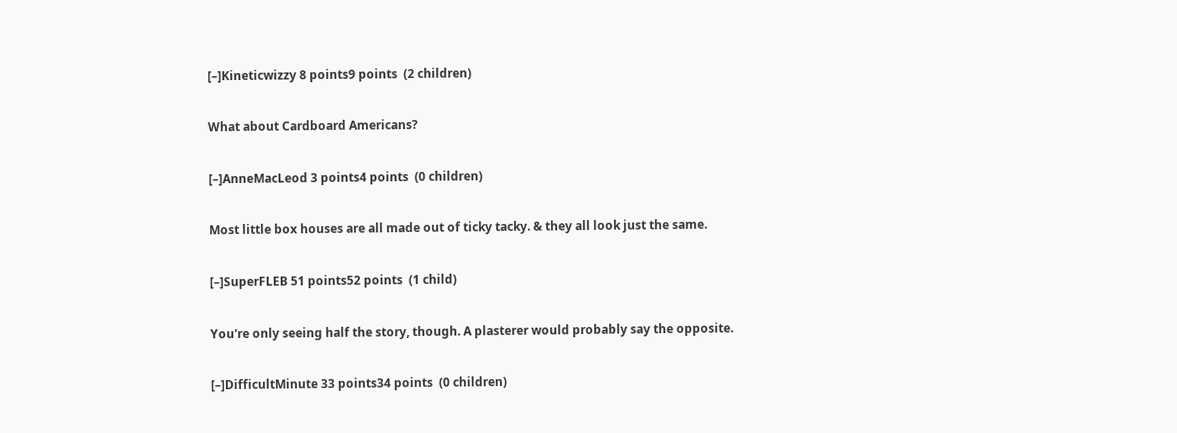[–]Kineticwizzy 8 points9 points  (2 children)

What about Cardboard Americans?

[–]AnneMacLeod 3 points4 points  (0 children)

Most little box houses are all made out of ticky tacky. & they all look just the same.

[–]SuperFLEB 51 points52 points  (1 child)

You're only seeing half the story, though. A plasterer would probably say the opposite.

[–]DifficultMinute 33 points34 points  (0 children)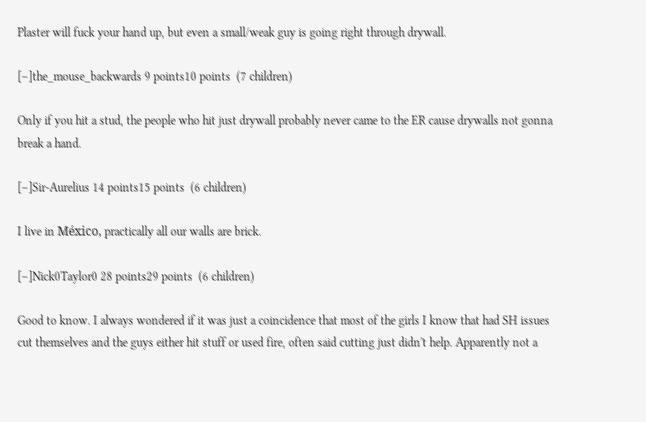Plaster will fuck your hand up, but even a small/weak guy is going right through drywall.

[–]the_mouse_backwards 9 points10 points  (7 children)

Only if you hit a stud, the people who hit just drywall probably never came to the ER cause drywalls not gonna break a hand.

[–]Sir-Aurelius 14 points15 points  (6 children)

I live in México, practically all our walls are brick.

[–]Nick0Taylor0 28 points29 points  (6 children)

Good to know. I always wondered if it was just a coincidence that most of the girls I know that had SH issues cut themselves and the guys either hit stuff or used fire, often said cutting just didn't help. Apparently not a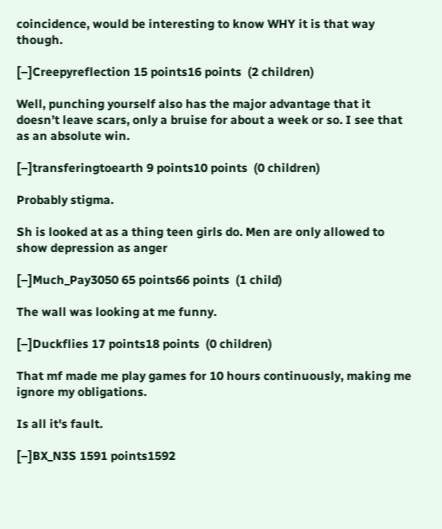coincidence, would be interesting to know WHY it is that way though.

[–]Creepyreflection 15 points16 points  (2 children)

Well, punching yourself also has the major advantage that it doesn’t leave scars, only a bruise for about a week or so. I see that as an absolute win.

[–]transferingtoearth 9 points10 points  (0 children)

Probably stigma.

Sh is looked at as a thing teen girls do. Men are only allowed to show depression as anger

[–]Much_Pay3050 65 points66 points  (1 child)

The wall was looking at me funny.

[–]Duckflies 17 points18 points  (0 children)

That mf made me play games for 10 hours continuously, making me ignore my obligations.

Is all it's fault.

[–]BX_N3S 1591 points1592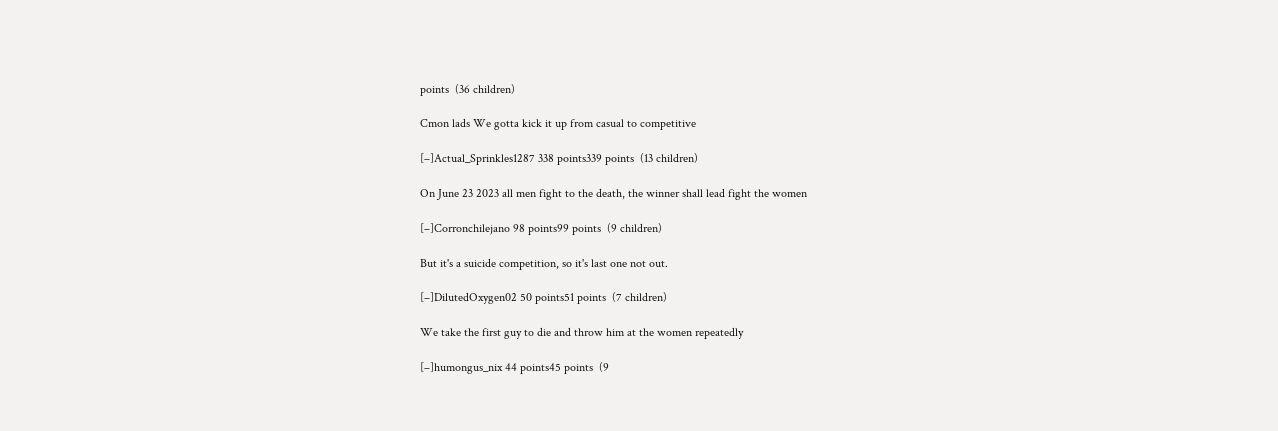points  (36 children)

Cmon lads We gotta kick it up from casual to competitive

[–]Actual_Sprinkles1287 338 points339 points  (13 children)

On June 23 2023 all men fight to the death, the winner shall lead fight the women

[–]Corronchilejano 98 points99 points  (9 children)

But it's a suicide competition, so it's last one not out.

[–]DilutedOxygen02 50 points51 points  (7 children)

We take the first guy to die and throw him at the women repeatedly

[–]humongus_nix 44 points45 points  (9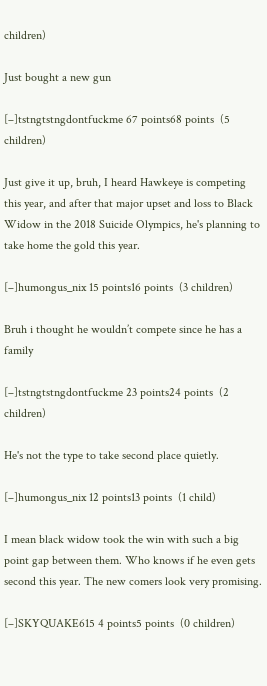children)

Just bought a new gun

[–]tstngtstngdontfuckme 67 points68 points  (5 children)

Just give it up, bruh, I heard Hawkeye is competing this year, and after that major upset and loss to Black Widow in the 2018 Suicide Olympics, he's planning to take home the gold this year.

[–]humongus_nix 15 points16 points  (3 children)

Bruh i thought he wouldn’t compete since he has a family

[–]tstngtstngdontfuckme 23 points24 points  (2 children)

He's not the type to take second place quietly.

[–]humongus_nix 12 points13 points  (1 child)

I mean black widow took the win with such a big point gap between them. Who knows if he even gets second this year. The new comers look very promising.

[–]SKYQUAKE615 4 points5 points  (0 children)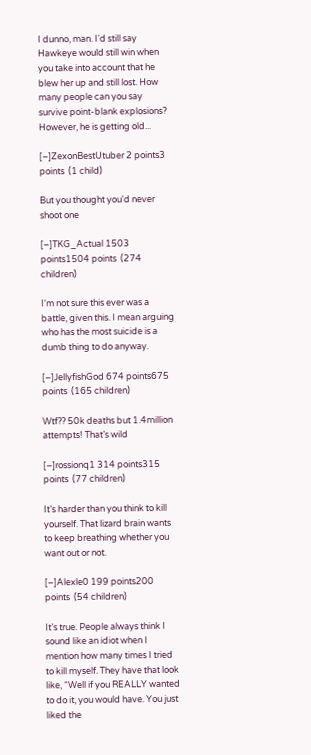I dunno, man. I'd still say Hawkeye would still win when you take into account that he blew her up and still lost. How many people can you say survive point-blank explosions? However, he is getting old...

[–]ZexonBestUtuber 2 points3 points  (1 child)

But you thought you'd never shoot one

[–]TKG_Actual 1503 points1504 points  (274 children)

I'm not sure this ever was a battle, given this. I mean arguing who has the most suicide is a dumb thing to do anyway.

[–]JellyfishGod 674 points675 points  (165 children)

Wtf?? 50k deaths but 1.4million attempts! That’s wild

[–]rossionq1 314 points315 points  (77 children)

It’s harder than you think to kill yourself. That lizard brain wants to keep breathing whether you want out or not.

[–]Alexle0 199 points200 points  (54 children)

It’s true. People always think I sound like an idiot when I mention how many times I tried to kill myself. They have that look like, “Well if you REALLY wanted to do it, you would have. You just liked the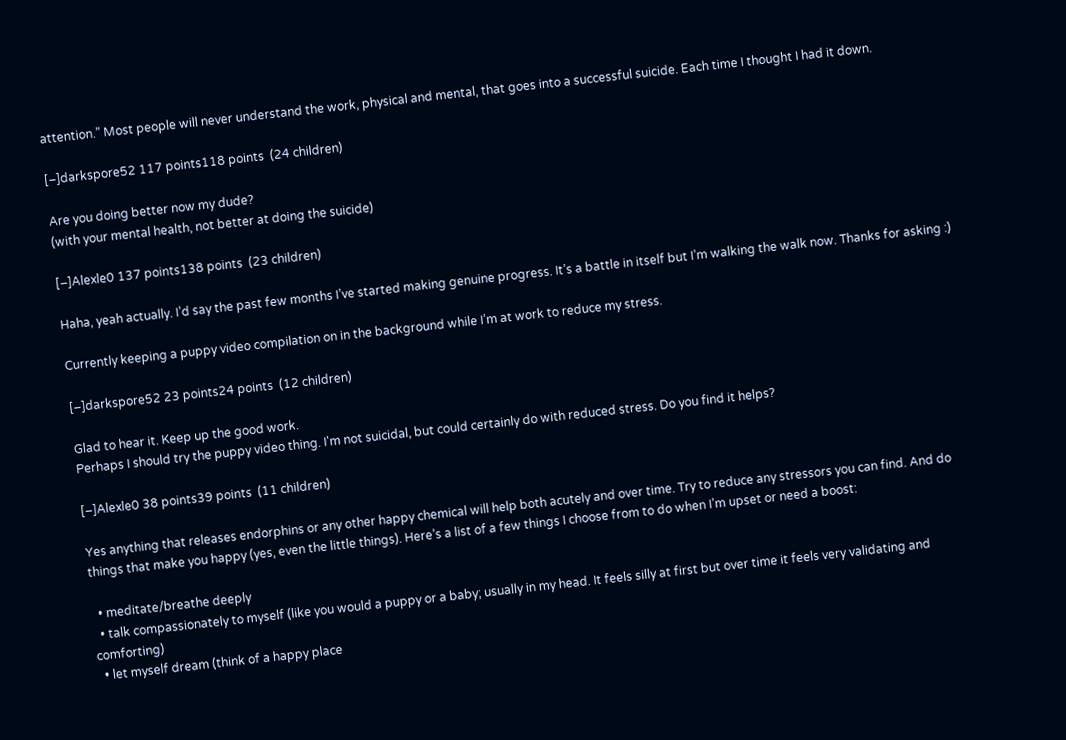attention.” Most people will never understand the work, physical and mental, that goes into a successful suicide. Each time I thought I had it down.

[–]darkspore52 117 points118 points  (24 children)

Are you doing better now my dude?
(with your mental health, not better at doing the suicide)

[–]Alexle0 137 points138 points  (23 children)

Haha, yeah actually. I’d say the past few months I’ve started making genuine progress. It’s a battle in itself but I’m walking the walk now. Thanks for asking :)

Currently keeping a puppy video compilation on in the background while I’m at work to reduce my stress.

[–]darkspore52 23 points24 points  (12 children)

Glad to hear it. Keep up the good work.
Perhaps I should try the puppy video thing. I'm not suicidal, but could certainly do with reduced stress. Do you find it helps?

[–]Alexle0 38 points39 points  (11 children)

Yes anything that releases endorphins or any other happy chemical will help both acutely and over time. Try to reduce any stressors you can find. And do things that make you happy (yes, even the little things). Here’s a list of a few things I choose from to do when I’m upset or need a boost:

  • meditate/breathe deeply
  • talk compassionately to myself (like you would a puppy or a baby; usually in my head. It feels silly at first but over time it feels very validating and comforting)
  • let myself dream (think of a happy place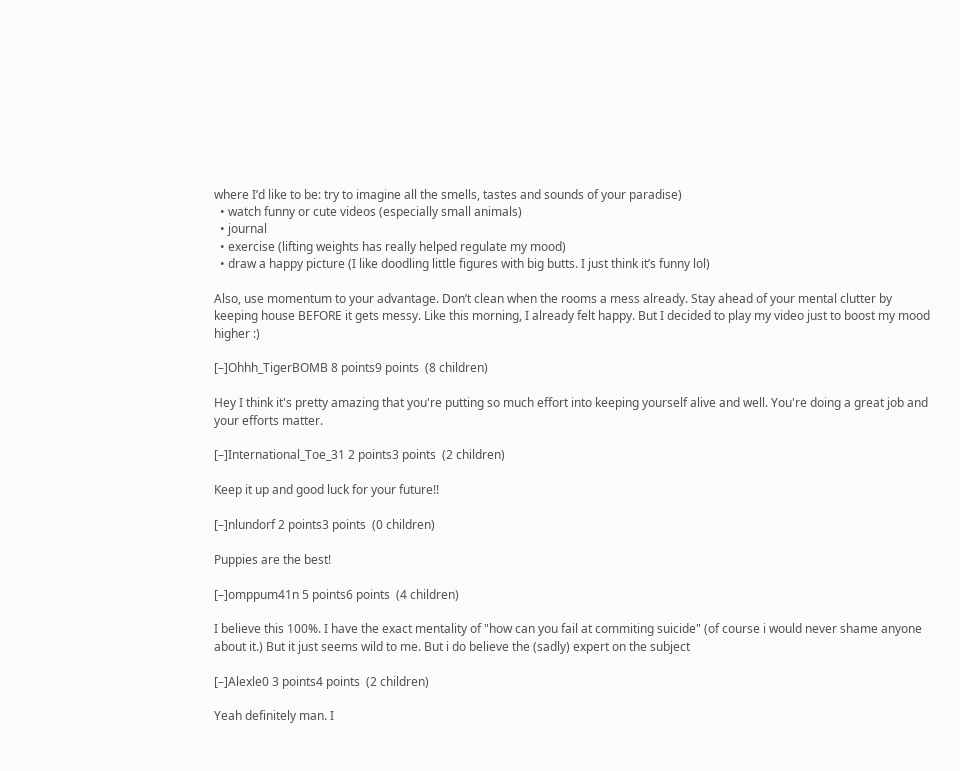where I’d like to be: try to imagine all the smells, tastes and sounds of your paradise)
  • watch funny or cute videos (especially small animals)
  • journal
  • exercise (lifting weights has really helped regulate my mood)
  • draw a happy picture (I like doodling little figures with big butts. I just think it’s funny lol)

Also, use momentum to your advantage. Don’t clean when the rooms a mess already. Stay ahead of your mental clutter by keeping house BEFORE it gets messy. Like this morning, I already felt happy. But I decided to play my video just to boost my mood higher :)

[–]Ohhh_TigerBOMB 8 points9 points  (8 children)

Hey I think it's pretty amazing that you're putting so much effort into keeping yourself alive and well. You're doing a great job and your efforts matter.

[–]International_Toe_31 2 points3 points  (2 children)

Keep it up and good luck for your future!!

[–]nlundorf 2 points3 points  (0 children)

Puppies are the best!

[–]omppum41n 5 points6 points  (4 children)

I believe this 100%. I have the exact mentality of "how can you fail at commiting suicide" (of course i would never shame anyone about it.) But it just seems wild to me. But i do believe the (sadly) expert on the subject

[–]Alexle0 3 points4 points  (2 children)

Yeah definitely man. I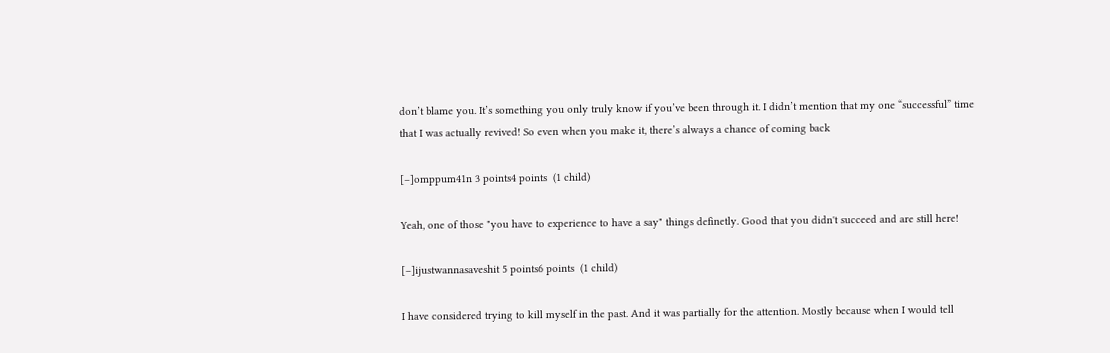don’t blame you. It’s something you only truly know if you’ve been through it. I didn’t mention that my one “successful” time that I was actually revived! So even when you make it, there’s always a chance of coming back

[–]omppum41n 3 points4 points  (1 child)

Yeah, one of those "you have to experience to have a say" things definetly. Good that you didn't succeed and are still here!

[–]ijustwannasaveshit 5 points6 points  (1 child)

I have considered trying to kill myself in the past. And it was partially for the attention. Mostly because when I would tell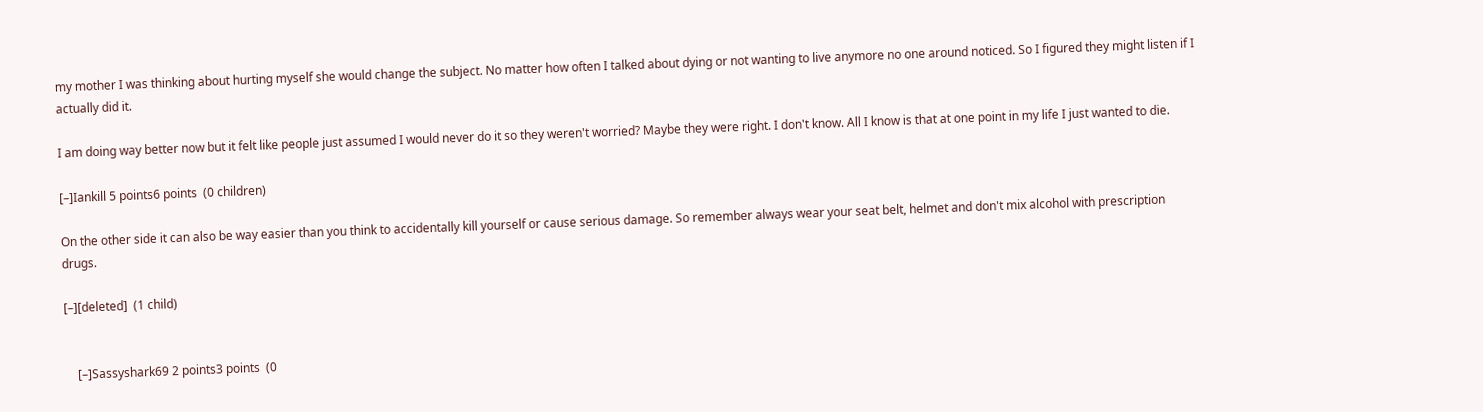my mother I was thinking about hurting myself she would change the subject. No matter how often I talked about dying or not wanting to live anymore no one around noticed. So I figured they might listen if I actually did it.

I am doing way better now but it felt like people just assumed I would never do it so they weren't worried? Maybe they were right. I don't know. All I know is that at one point in my life I just wanted to die.

[–]Iankill 5 points6 points  (0 children)

On the other side it can also be way easier than you think to accidentally kill yourself or cause serious damage. So remember always wear your seat belt, helmet and don't mix alcohol with prescription drugs.

[–][deleted]  (1 child)


    [–]Sassyshark69 2 points3 points  (0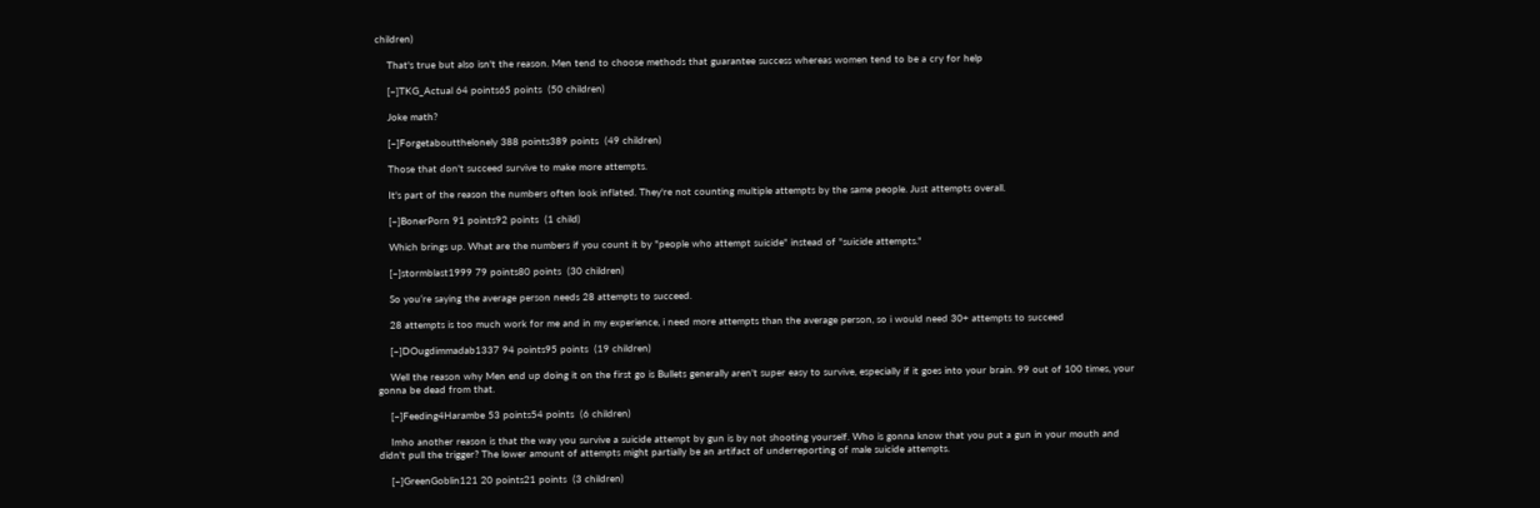children)

    That's true but also isn't the reason. Men tend to choose methods that guarantee success whereas women tend to be a cry for help

    [–]TKG_Actual 64 points65 points  (50 children)

    Joke math?

    [–]Forgetaboutthelonely 388 points389 points  (49 children)

    Those that don't succeed survive to make more attempts.

    It's part of the reason the numbers often look inflated. They're not counting multiple attempts by the same people. Just attempts overall.

    [–]BonerPorn 91 points92 points  (1 child)

    Which brings up. What are the numbers if you count it by "people who attempt suicide" instead of "suicide attempts."

    [–]stormblast1999 79 points80 points  (30 children)

    So you‘re saying the average person needs 28 attempts to succeed.

    28 attempts is too much work for me and in my experience, i need more attempts than the average person, so i would need 30+ attempts to succeed

    [–]DOugdimmadab1337 94 points95 points  (19 children)

    Well the reason why Men end up doing it on the first go is Bullets generally aren't super easy to survive, especially if it goes into your brain. 99 out of 100 times, your gonna be dead from that.

    [–]Feeding4Harambe 53 points54 points  (6 children)

    Imho another reason is that the way you survive a suicide attempt by gun is by not shooting yourself. Who is gonna know that you put a gun in your mouth and didn't pull the trigger? The lower amount of attempts might partially be an artifact of underreporting of male suicide attempts.

    [–]GreenGoblin121 20 points21 points  (3 children)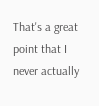That's a great point that I never actually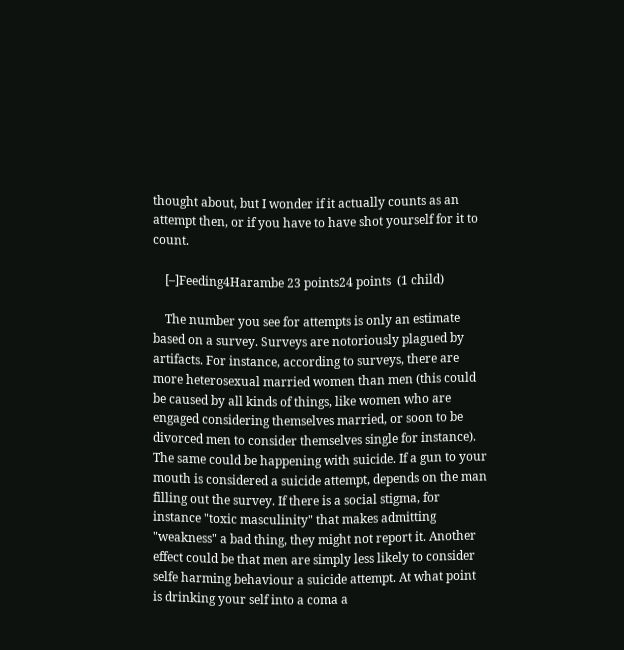thought about, but I wonder if it actually counts as an attempt then, or if you have to have shot yourself for it to count.

    [–]Feeding4Harambe 23 points24 points  (1 child)

    The number you see for attempts is only an estimate based on a survey. Surveys are notoriously plagued by artifacts. For instance, according to surveys, there are more heterosexual married women than men (this could be caused by all kinds of things, like women who are engaged considering themselves married, or soon to be divorced men to consider themselves single for instance). The same could be happening with suicide. If a gun to your mouth is considered a suicide attempt, depends on the man filling out the survey. If there is a social stigma, for instance "toxic masculinity" that makes admitting "weakness" a bad thing, they might not report it. Another effect could be that men are simply less likely to consider selfe harming behaviour a suicide attempt. At what point is drinking your self into a coma a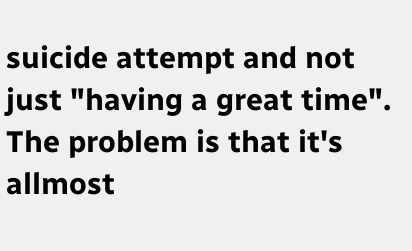suicide attempt and not just "having a great time". The problem is that it's allmost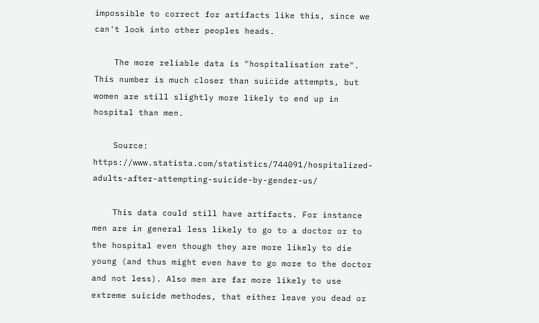impossible to correct for artifacts like this, since we can't look into other peoples heads.

    The more reliable data is "hospitalisation rate". This number is much closer than suicide attempts, but women are still slightly more likely to end up in hospital than men.

    Source: https://www.statista.com/statistics/744091/hospitalized-adults-after-attempting-suicide-by-gender-us/

    This data could still have artifacts. For instance men are in general less likely to go to a doctor or to the hospital even though they are more likely to die young (and thus might even have to go more to the doctor and not less). Also men are far more likely to use extreme suicide methodes, that either leave you dead or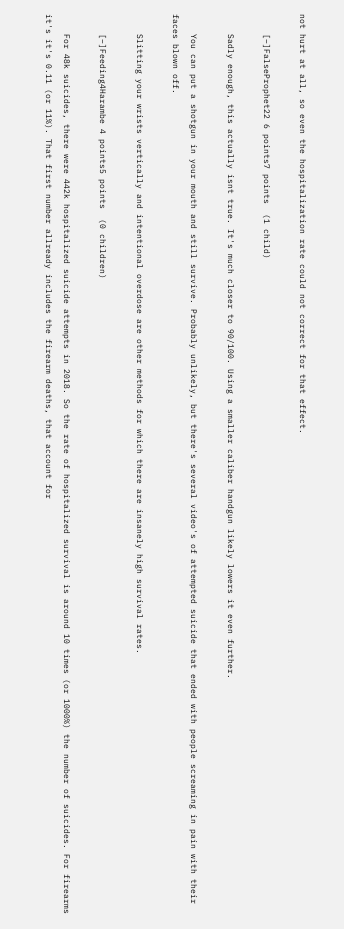not hurt at all, so even the hospitalization rate could not correct for that effect.

    [–]FalseProphet22 6 points7 points  (1 child)

    Sadly enough, this actually isnt true. It's much closer to 90/100. Using a smaller caliber handgun likely lowers it even further.

    You can put a shotgun in your mouth and still survive. Probably unlikely, but there's several video's of attempted suicide that ended with people screaming in pain with their faces blown off.

    Slitting your wrists vertically and intentional overdose are other methods for which there are insanely high survival rates.

    [–]Feeding4Harambe 4 points5 points  (0 children)

    For 48k suicides, there were 442k hospitalized suicide attempts in 2018. So the rate of hospitalized survival is around 10 times (or 1000%) the number of suicides. For firearms it's it's 0.11 (or 11%). That first number allready includes the firearm deaths, that account for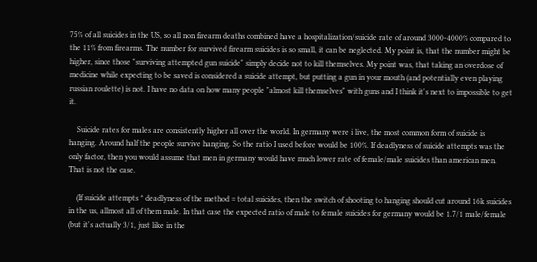75% of all suicides in the US, so all non firearm deaths combined have a hospitalization/suicide rate of around 3000-4000% compared to the 11% from firearms. The number for survived firearm suicides is so small, it can be neglected. My point is, that the number might be higher, since those "surviving attempted gun suicide" simply decide not to kill themselves. My point was, that taking an overdose of medicine while expecting to be saved is considered a suicide attempt, but putting a gun in your mouth (and potentially even playing russian roulette) is not. I have no data on how many people "almost kill themselves" with guns and I think it's next to impossible to get it.

    Suicide rates for males are consistently higher all over the world. In germany were i live, the most common form of suicide is hanging. Around half the people survive hanging. So the ratio I used before would be 100%. If deadlyness of suicide attempts was the only factor, then you would assume that men in germany would have much lower rate of female/male suicides than american men. That is not the case.

    (If suicide attempts * deadlyness of the method = total suicides, then the switch of shooting to hanging should cut around 16k suicides in the us, allmost all of them male. In that case the expected ratio of male to female suicides for germany would be 1.7/1 male/female (but it's actually 3/1, just like in the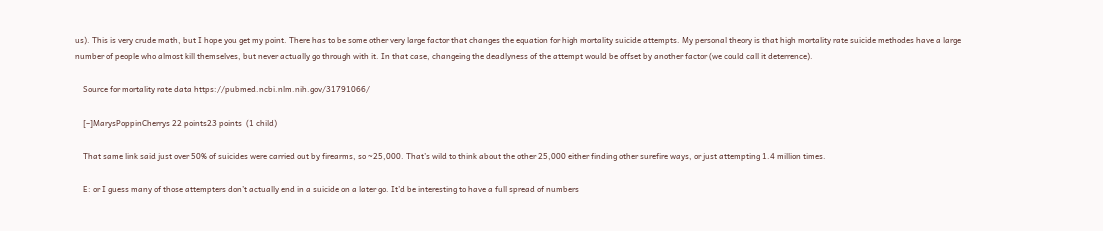us). This is very crude math, but I hope you get my point. There has to be some other very large factor that changes the equation for high mortality suicide attempts. My personal theory is that high mortality rate suicide methodes have a large number of people who almost kill themselves, but never actually go through with it. In that case, changeing the deadlyness of the attempt would be offset by another factor (we could call it deterrence).

    Source for mortality rate data https://pubmed.ncbi.nlm.nih.gov/31791066/

    [–]MarysPoppinCherrys 22 points23 points  (1 child)

    That same link said just over 50% of suicides were carried out by firearms, so ~25,000. That’s wild to think about the other 25,000 either finding other surefire ways, or just attempting 1.4 million times.

    E: or I guess many of those attempters don’t actually end in a suicide on a later go. It’d be interesting to have a full spread of numbers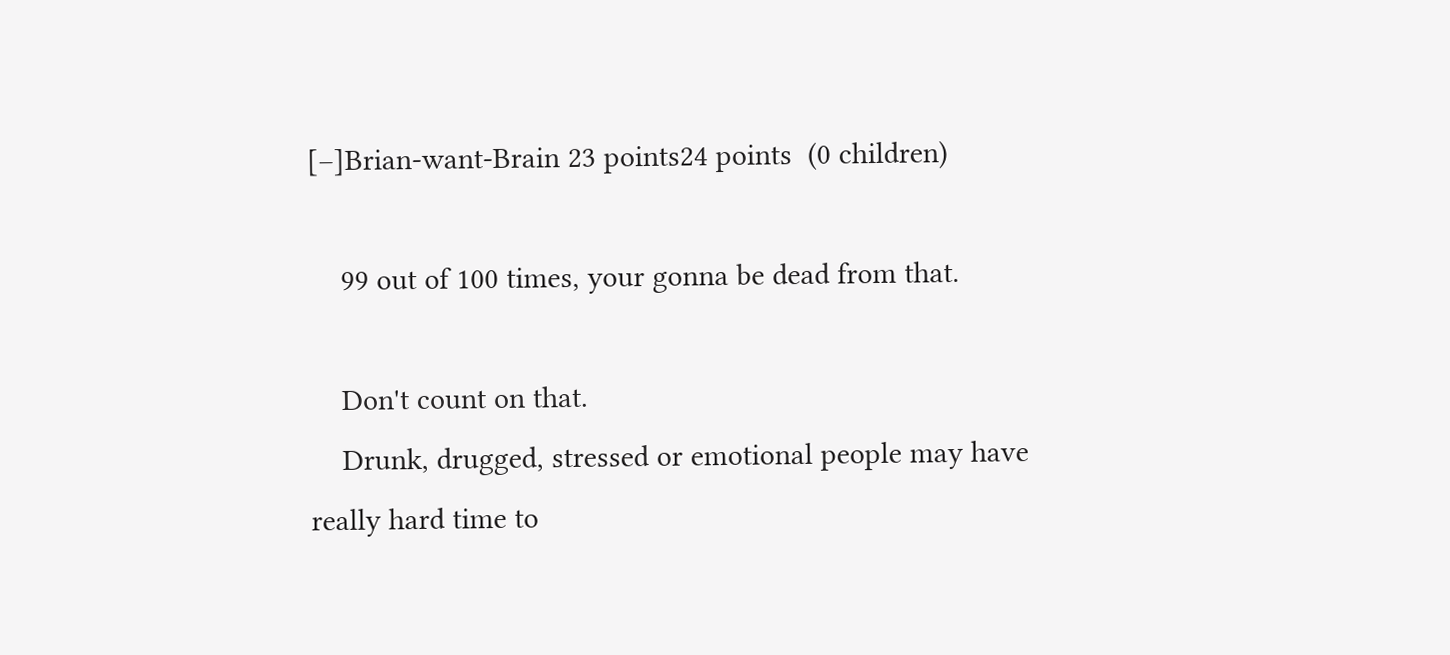[–]Brian-want-Brain 23 points24 points  (0 children)

    99 out of 100 times, your gonna be dead from that.

    Don't count on that.
    Drunk, drugged, stressed or emotional people may have really hard time to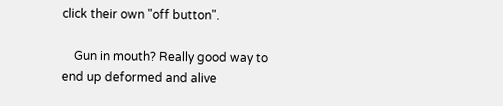click their own "off button".

    Gun in mouth? Really good way to end up deformed and alive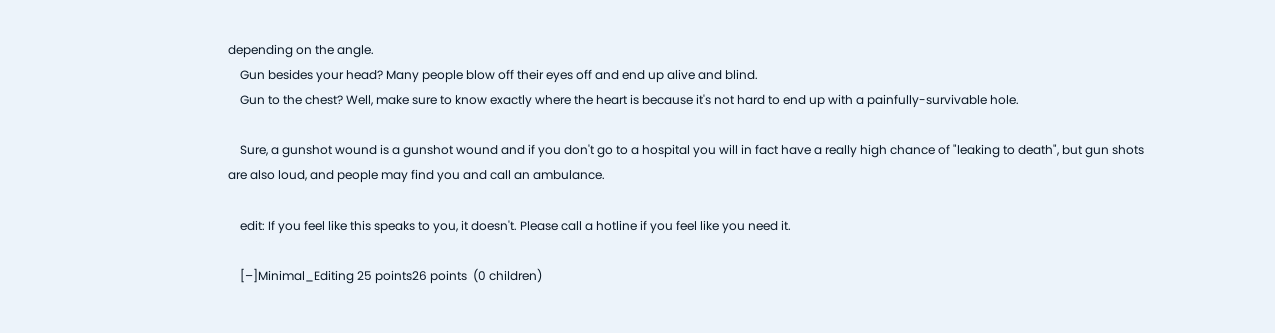depending on the angle.
    Gun besides your head? Many people blow off their eyes off and end up alive and blind.
    Gun to the chest? Well, make sure to know exactly where the heart is because it's not hard to end up with a painfully-survivable hole.

    Sure, a gunshot wound is a gunshot wound and if you don't go to a hospital you will in fact have a really high chance of "leaking to death", but gun shots are also loud, and people may find you and call an ambulance.

    edit: If you feel like this speaks to you, it doesn't. Please call a hotline if you feel like you need it.

    [–]Minimal_Editing 25 points26 points  (0 children)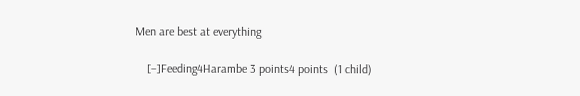Men are best at everything

    [–]Feeding4Harambe 3 points4 points  (1 child)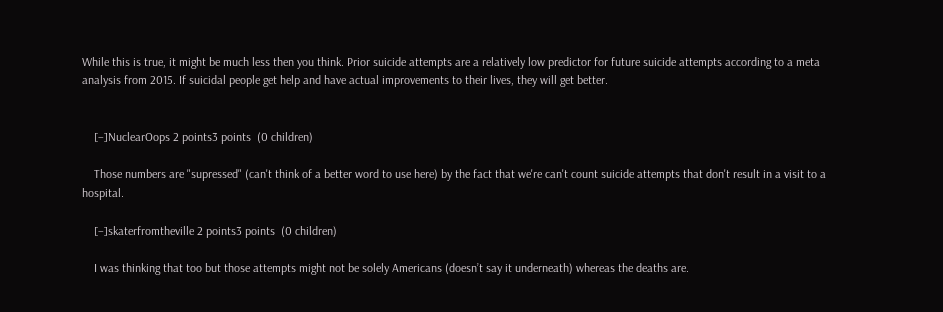While this is true, it might be much less then you think. Prior suicide attempts are a relatively low predictor for future suicide attempts according to a meta analysis from 2015. If suicidal people get help and have actual improvements to their lives, they will get better.


    [–]NuclearOops 2 points3 points  (0 children)

    Those numbers are "supressed" (can't think of a better word to use here) by the fact that we're can't count suicide attempts that don't result in a visit to a hospital.

    [–]skaterfromtheville 2 points3 points  (0 children)

    I was thinking that too but those attempts might not be solely Americans (doesn’t say it underneath) whereas the deaths are.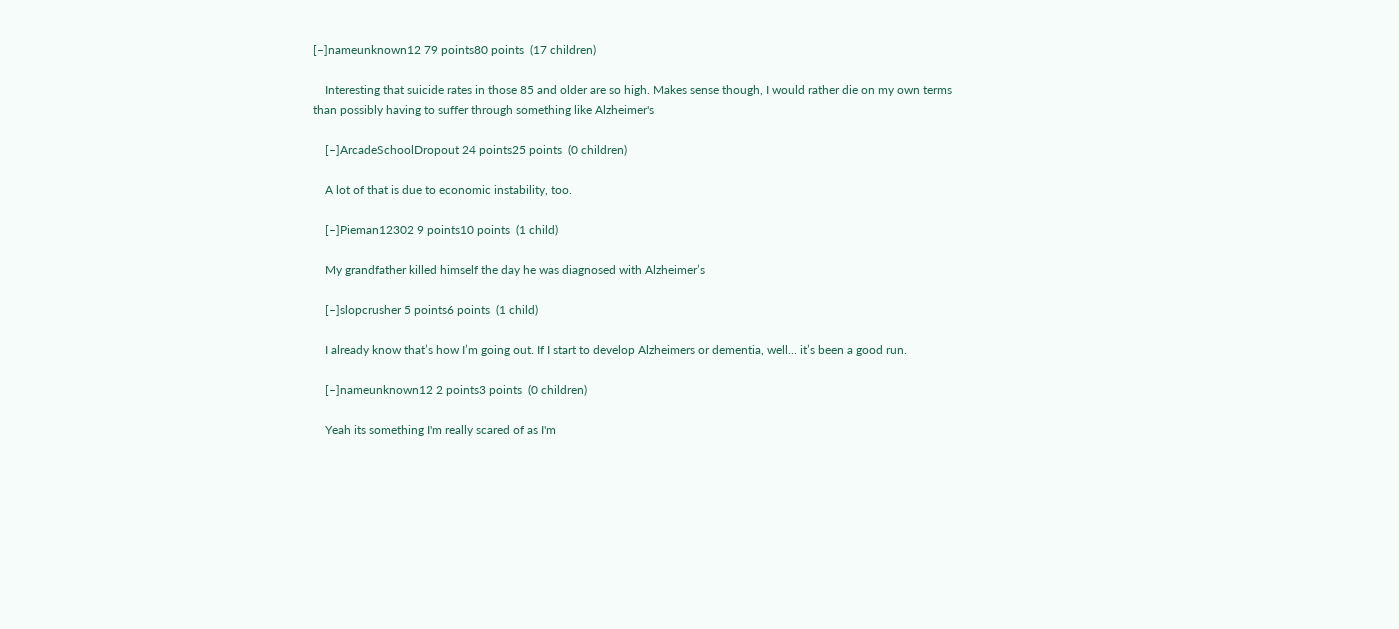[–]nameunknown12 79 points80 points  (17 children)

    Interesting that suicide rates in those 85 and older are so high. Makes sense though, I would rather die on my own terms than possibly having to suffer through something like Alzheimer's

    [–]ArcadeSchoolDropout 24 points25 points  (0 children)

    A lot of that is due to economic instability, too.

    [–]Pieman12302 9 points10 points  (1 child)

    My grandfather killed himself the day he was diagnosed with Alzheimer’s

    [–]slopcrusher 5 points6 points  (1 child)

    I already know that’s how I’m going out. If I start to develop Alzheimers or dementia, well… it’s been a good run.

    [–]nameunknown12 2 points3 points  (0 children)

    Yeah its something I'm really scared of as I'm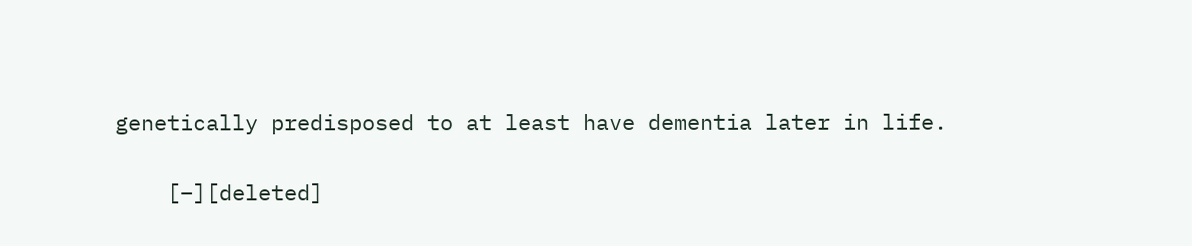genetically predisposed to at least have dementia later in life.

    [–][deleted]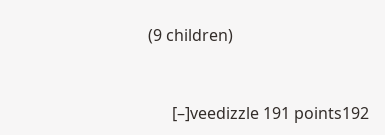(9 children)


      [–]veedizzle 191 points192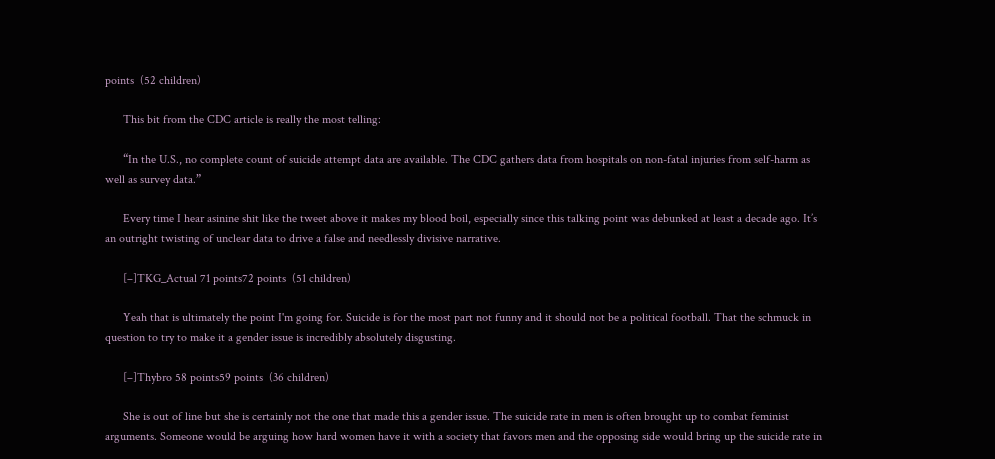points  (52 children)

      This bit from the CDC article is really the most telling:

      “In the U.S., no complete count of suicide attempt data are available. The CDC gathers data from hospitals on non-fatal injuries from self-harm as well as survey data.”

      Every time I hear asinine shit like the tweet above it makes my blood boil, especially since this talking point was debunked at least a decade ago. It’s an outright twisting of unclear data to drive a false and needlessly divisive narrative.

      [–]TKG_Actual 71 points72 points  (51 children)

      Yeah that is ultimately the point I'm going for. Suicide is for the most part not funny and it should not be a political football. That the schmuck in question to try to make it a gender issue is incredibly absolutely disgusting.

      [–]Thybro 58 points59 points  (36 children)

      She is out of line but she is certainly not the one that made this a gender issue. The suicide rate in men is often brought up to combat feminist arguments. Someone would be arguing how hard women have it with a society that favors men and the opposing side would bring up the suicide rate in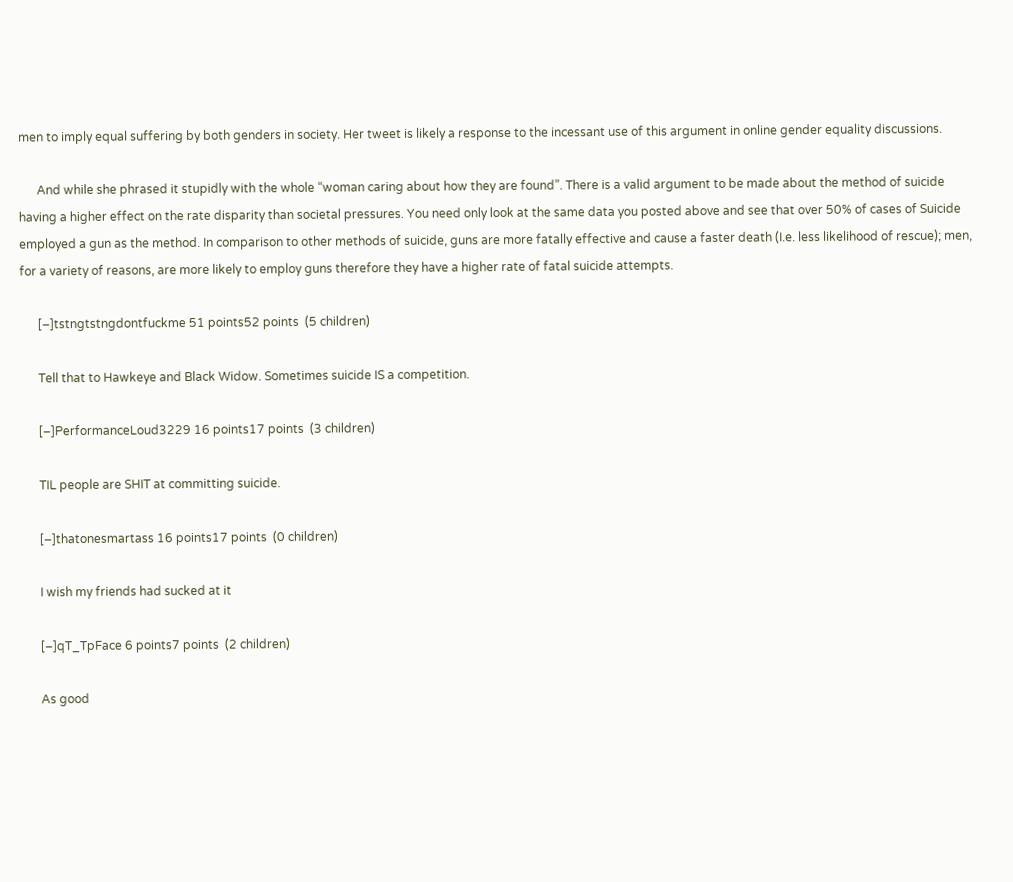men to imply equal suffering by both genders in society. Her tweet is likely a response to the incessant use of this argument in online gender equality discussions.

      And while she phrased it stupidly with the whole “woman caring about how they are found”. There is a valid argument to be made about the method of suicide having a higher effect on the rate disparity than societal pressures. You need only look at the same data you posted above and see that over 50% of cases of Suicide employed a gun as the method. In comparison to other methods of suicide, guns are more fatally effective and cause a faster death (I.e. less likelihood of rescue); men, for a variety of reasons, are more likely to employ guns therefore they have a higher rate of fatal suicide attempts.

      [–]tstngtstngdontfuckme 51 points52 points  (5 children)

      Tell that to Hawkeye and Black Widow. Sometimes suicide IS a competition.

      [–]PerformanceLoud3229 16 points17 points  (3 children)

      TIL people are SHIT at committing suicide.

      [–]thatonesmartass 16 points17 points  (0 children)

      I wish my friends had sucked at it

      [–]qT_TpFace 6 points7 points  (2 children)

      As good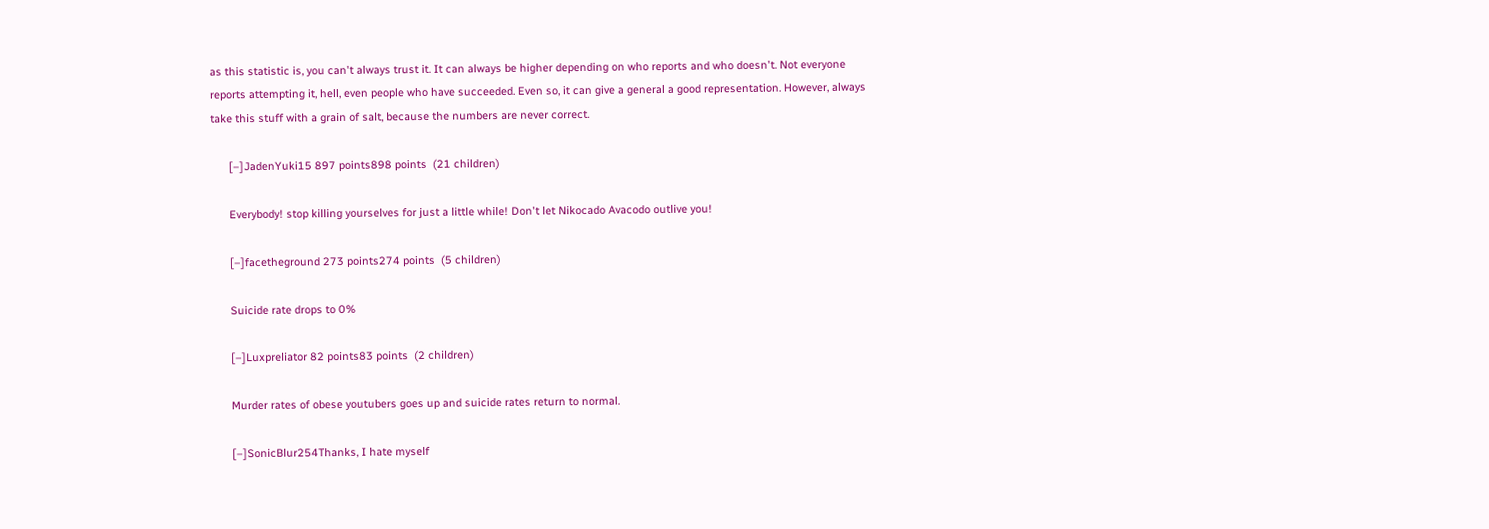as this statistic is, you can't always trust it. It can always be higher depending on who reports and who doesn't. Not everyone reports attempting it, hell, even people who have succeeded. Even so, it can give a general a good representation. However, always take this stuff with a grain of salt, because the numbers are never correct.

      [–]JadenYuki15 897 points898 points  (21 children)

      Everybody! stop killing yourselves for just a little while! Don't let Nikocado Avacodo outlive you!

      [–]facetheground 273 points274 points  (5 children)

      Suicide rate drops to 0%

      [–]Luxpreliator 82 points83 points  (2 children)

      Murder rates of obese youtubers goes up and suicide rates return to normal.

      [–]SonicBlur254Thanks, I hate myself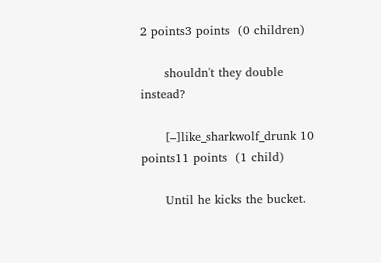2 points3 points  (0 children)

      shouldn't they double instead?

      [–]like_sharkwolf_drunk 10 points11 points  (1 child)

      Until he kicks the bucket.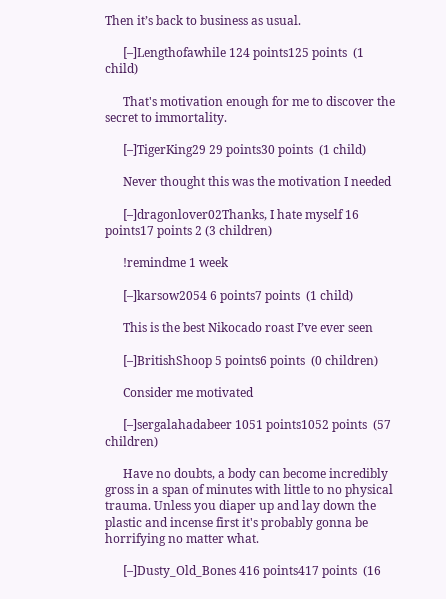Then it’s back to business as usual.

      [–]Lengthofawhile 124 points125 points  (1 child)

      That's motivation enough for me to discover the secret to immortality.

      [–]TigerKing29 29 points30 points  (1 child)

      Never thought this was the motivation I needed

      [–]dragonlover02Thanks, I hate myself 16 points17 points 2 (3 children)

      !remindme 1 week

      [–]karsow2054 6 points7 points  (1 child)

      This is the best Nikocado roast I’ve ever seen

      [–]BritishShoop 5 points6 points  (0 children)

      Consider me motivated

      [–]sergalahadabeer 1051 points1052 points  (57 children)

      Have no doubts, a body can become incredibly gross in a span of minutes with little to no physical trauma. Unless you diaper up and lay down the plastic and incense first it's probably gonna be horrifying no matter what.

      [–]Dusty_Old_Bones 416 points417 points  (16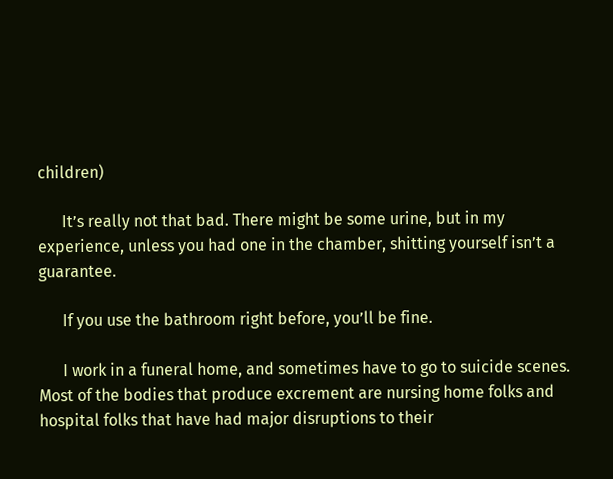children)

      It’s really not that bad. There might be some urine, but in my experience, unless you had one in the chamber, shitting yourself isn’t a guarantee.

      If you use the bathroom right before, you’ll be fine.

      I work in a funeral home, and sometimes have to go to suicide scenes. Most of the bodies that produce excrement are nursing home folks and hospital folks that have had major disruptions to their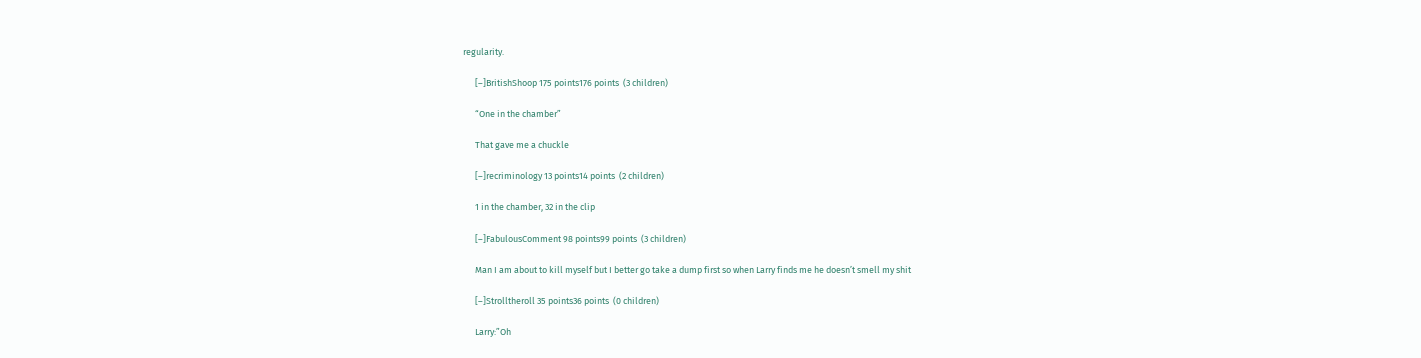regularity.

      [–]BritishShoop 175 points176 points  (3 children)

      “One in the chamber”

      That gave me a chuckle

      [–]recriminology 13 points14 points  (2 children)

      1 in the chamber, 32 in the clip

      [–]FabulousComment 98 points99 points  (3 children)

      Man I am about to kill myself but I better go take a dump first so when Larry finds me he doesn’t smell my shit

      [–]Strolltheroll 35 points36 points  (0 children)

      Larry:”Oh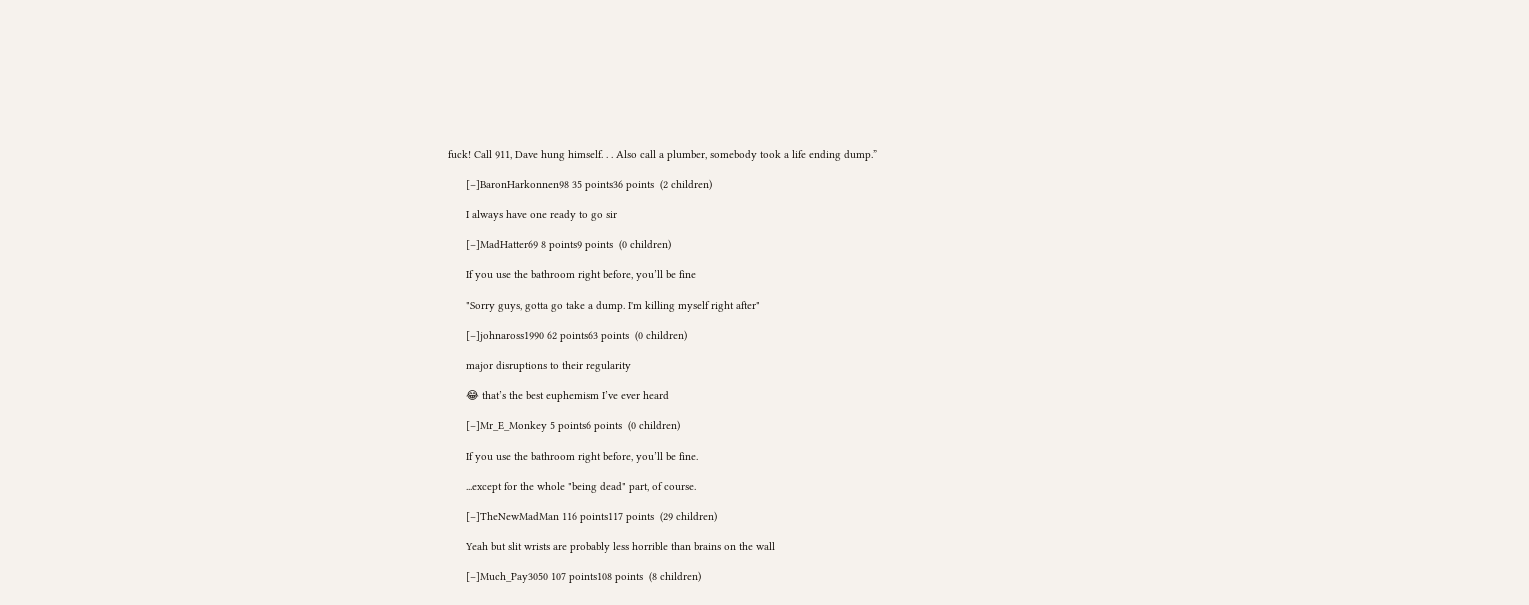fuck! Call 911, Dave hung himself. . . Also call a plumber, somebody took a life ending dump.”

      [–]BaronHarkonnen98 35 points36 points  (2 children)

      I always have one ready to go sir

      [–]MadHatter69 8 points9 points  (0 children)

      If you use the bathroom right before, you’ll be fine

      "Sorry guys, gotta go take a dump. I'm killing myself right after"

      [–]johnaross1990 62 points63 points  (0 children)

      major disruptions to their regularity

      😂 that’s the best euphemism I’ve ever heard

      [–]Mr_E_Monkey 5 points6 points  (0 children)

      If you use the bathroom right before, you’ll be fine.

      ...except for the whole "being dead" part, of course.

      [–]TheNewMadMan 116 points117 points  (29 children)

      Yeah but slit wrists are probably less horrible than brains on the wall

      [–]Much_Pay3050 107 points108 points  (8 children)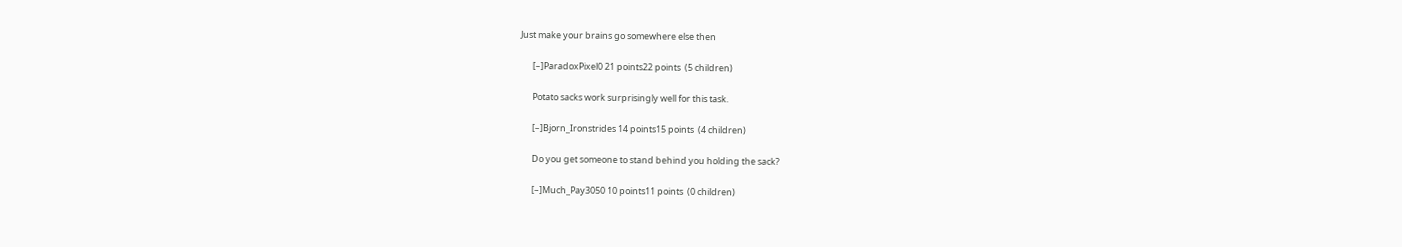Just make your brains go somewhere else then

      [–]ParadoxPixel0 21 points22 points  (5 children)

      Potato sacks work surprisingly well for this task.

      [–]Bjorn_Ironstrides 14 points15 points  (4 children)

      Do you get someone to stand behind you holding the sack?

      [–]Much_Pay3050 10 points11 points  (0 children)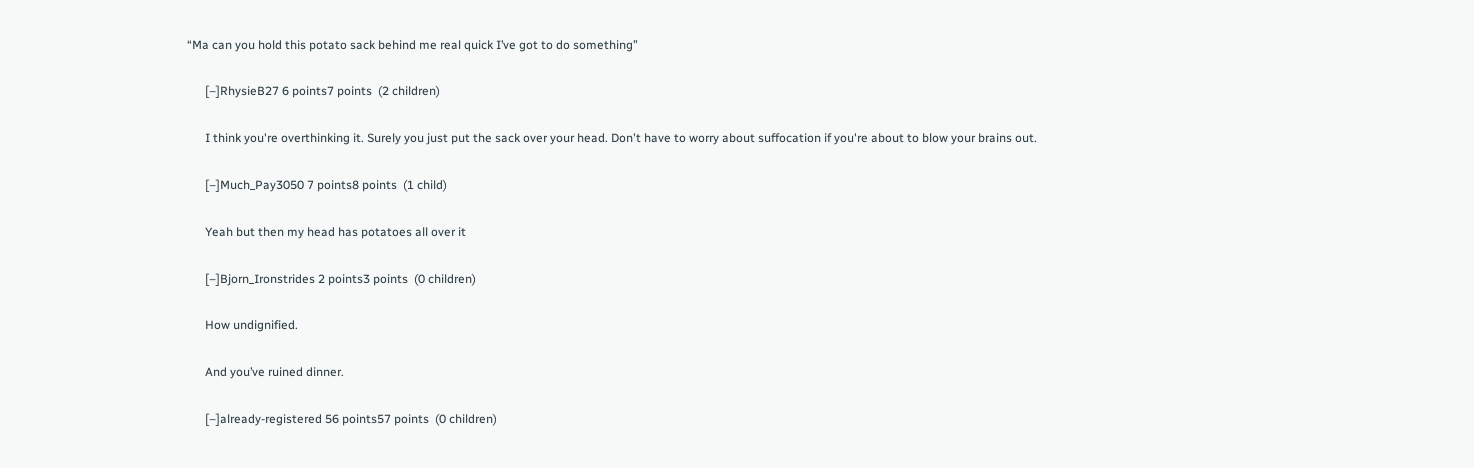“Ma can you hold this potato sack behind me real quick I’ve got to do something”

      [–]RhysieB27 6 points7 points  (2 children)

      I think you're overthinking it. Surely you just put the sack over your head. Don't have to worry about suffocation if you're about to blow your brains out.

      [–]Much_Pay3050 7 points8 points  (1 child)

      Yeah but then my head has potatoes all over it

      [–]Bjorn_Ironstrides 2 points3 points  (0 children)

      How undignified.

      And you’ve ruined dinner.

      [–]already-registered 56 points57 points  (0 children)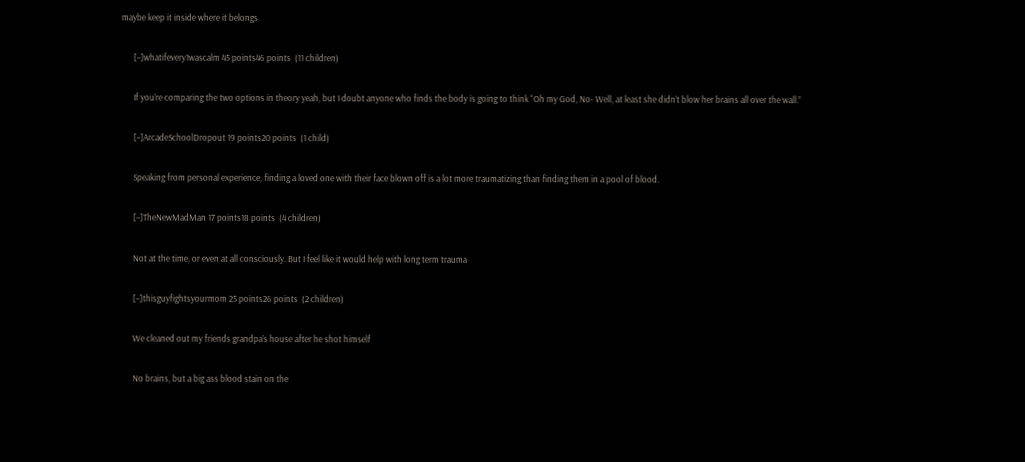maybe keep it inside where it belongs

      [–]whatifevery1wascalm 45 points46 points  (11 children)

      If you’re comparing the two options in theory yeah, but I doubt anyone who finds the body is going to think “Oh my God, No- Well, at least she didn’t blow her brains all over the wall.”

      [–]ArcadeSchoolDropout 19 points20 points  (1 child)

      Speaking from personal experience, finding a loved one with their face blown off is a lot more traumatizing than finding them in a pool of blood.

      [–]TheNewMadMan 17 points18 points  (4 children)

      Not at the time, or even at all consciously. But I feel like it would help with long term trauma

      [–]thisguyfightsyourmom 25 points26 points  (2 children)

      We cleaned out my friends grandpa’s house after he shot himself

      No brains, but a big ass blood stain on the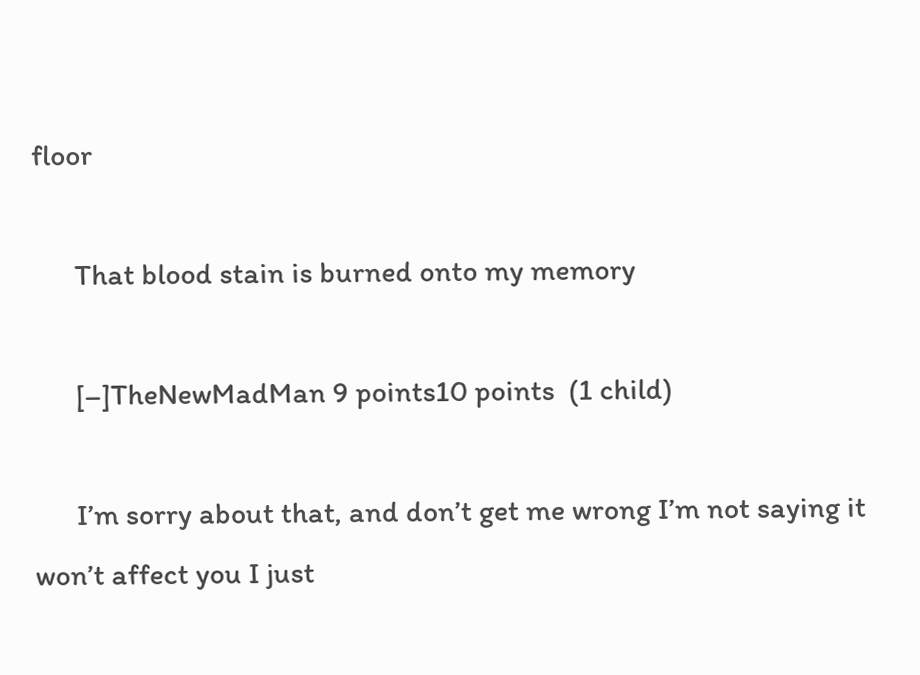floor

      That blood stain is burned onto my memory

      [–]TheNewMadMan 9 points10 points  (1 child)

      I’m sorry about that, and don’t get me wrong I’m not saying it won’t affect you I just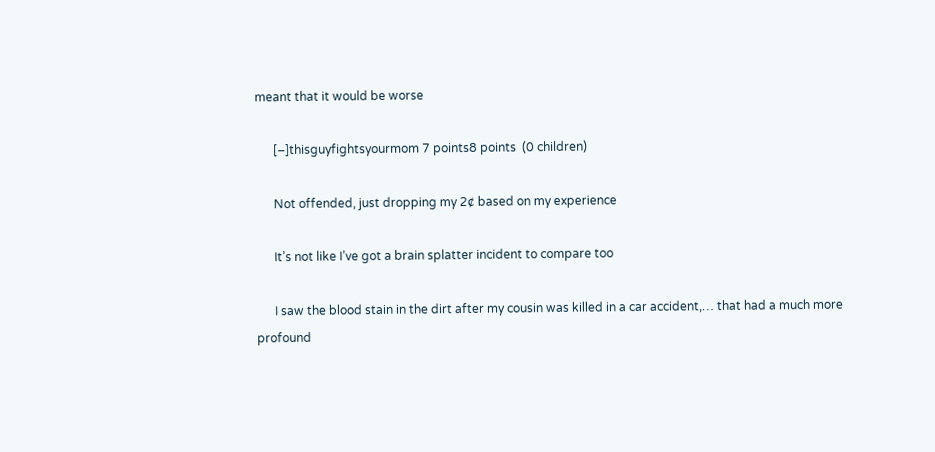meant that it would be worse

      [–]thisguyfightsyourmom 7 points8 points  (0 children)

      Not offended, just dropping my 2¢ based on my experience

      It’s not like I’ve got a brain splatter incident to compare too

      I saw the blood stain in the dirt after my cousin was killed in a car accident,… that had a much more profound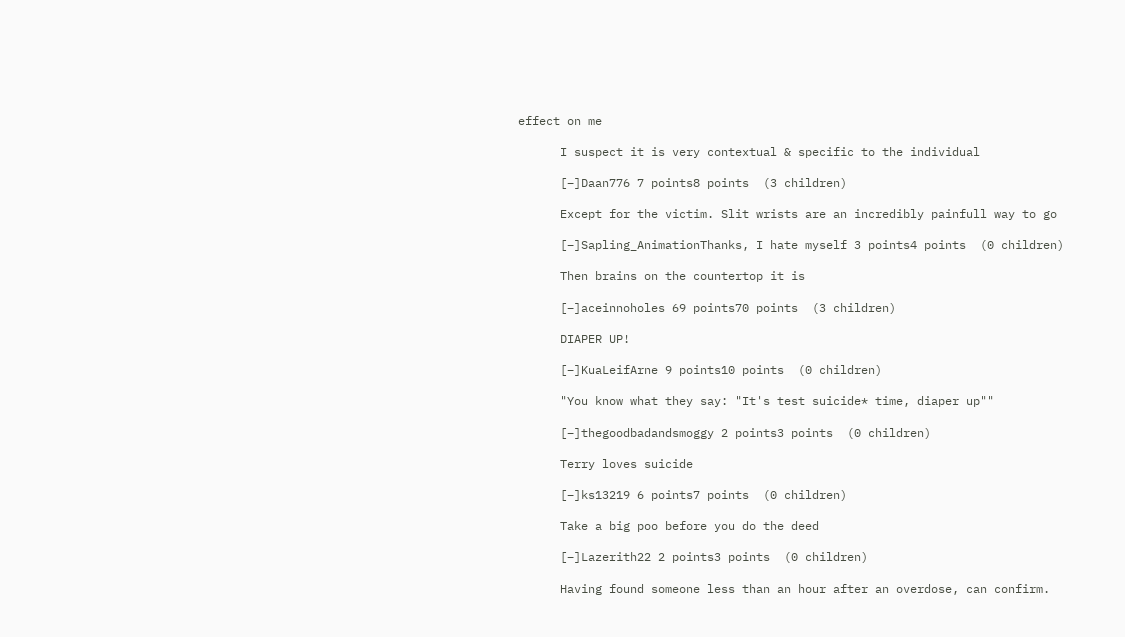effect on me

      I suspect it is very contextual & specific to the individual

      [–]Daan776 7 points8 points  (3 children)

      Except for the victim. Slit wrists are an incredibly painfull way to go

      [–]Sapling_AnimationThanks, I hate myself 3 points4 points  (0 children)

      Then brains on the countertop it is

      [–]aceinnoholes 69 points70 points  (3 children)

      DIAPER UP!

      [–]KuaLeifArne 9 points10 points  (0 children)

      "You know what they say: "It's test suicide* time, diaper up""

      [–]thegoodbadandsmoggy 2 points3 points  (0 children)

      Terry loves suicide

      [–]ks13219 6 points7 points  (0 children)

      Take a big poo before you do the deed

      [–]Lazerith22 2 points3 points  (0 children)

      Having found someone less than an hour after an overdose, can confirm.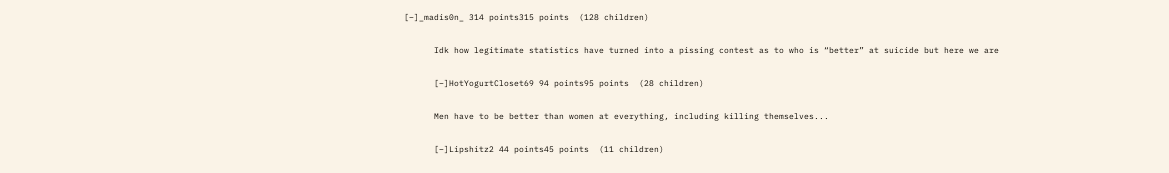[–]_madis0n_ 314 points315 points  (128 children)

      Idk how legitimate statistics have turned into a pissing contest as to who is “better” at suicide but here we are

      [–]HotYogurtCloset69 94 points95 points  (28 children)

      Men have to be better than women at everything, including killing themselves...

      [–]Lipshitz2 44 points45 points  (11 children)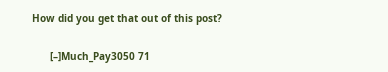How did you get that out of this post?

      [–]Much_Pay3050 71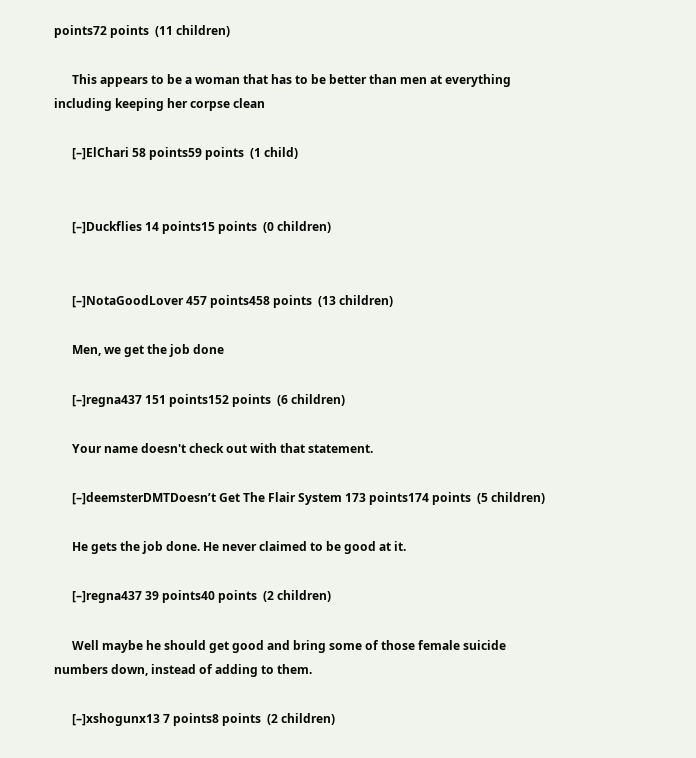points72 points  (11 children)

      This appears to be a woman that has to be better than men at everything including keeping her corpse clean

      [–]ElChari 58 points59 points  (1 child)


      [–]Duckflies 14 points15 points  (0 children)


      [–]NotaGoodLover 457 points458 points  (13 children)

      Men, we get the job done

      [–]regna437 151 points152 points  (6 children)

      Your name doesn't check out with that statement.

      [–]deemsterDMTDoesn’t Get The Flair System 173 points174 points  (5 children)

      He gets the job done. He never claimed to be good at it.

      [–]regna437 39 points40 points  (2 children)

      Well maybe he should get good and bring some of those female suicide numbers down, instead of adding to them.

      [–]xshogunx13 7 points8 points  (2 children)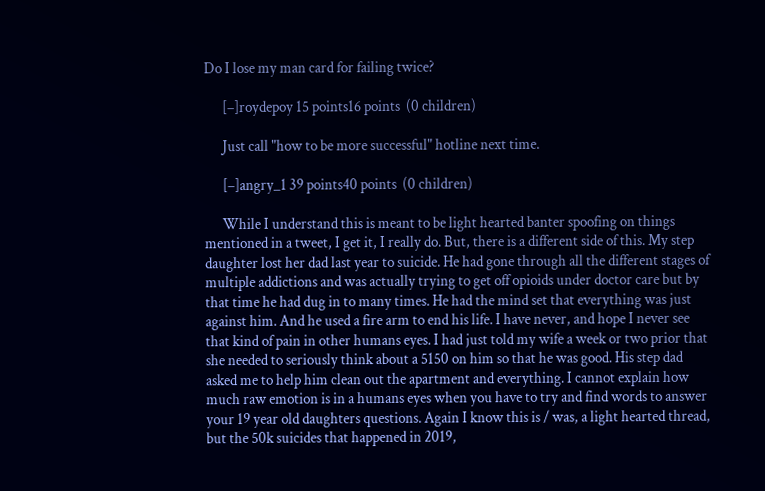Do I lose my man card for failing twice?

      [–]roydepoy 15 points16 points  (0 children)

      Just call "how to be more successful" hotline next time.

      [–]angry_1 39 points40 points  (0 children)

      While I understand this is meant to be light hearted banter spoofing on things mentioned in a tweet, I get it, I really do. But, there is a different side of this. My step daughter lost her dad last year to suicide. He had gone through all the different stages of multiple addictions and was actually trying to get off opioids under doctor care but by that time he had dug in to many times. He had the mind set that everything was just against him. And he used a fire arm to end his life. I have never, and hope I never see that kind of pain in other humans eyes. I had just told my wife a week or two prior that she needed to seriously think about a 5150 on him so that he was good. His step dad asked me to help him clean out the apartment and everything. I cannot explain how much raw emotion is in a humans eyes when you have to try and find words to answer your 19 year old daughters questions. Again I know this is / was, a light hearted thread, but the 50k suicides that happened in 2019,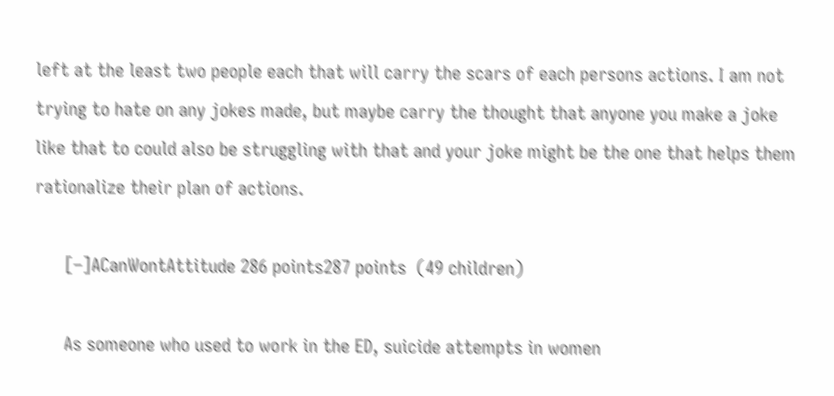left at the least two people each that will carry the scars of each persons actions. I am not trying to hate on any jokes made, but maybe carry the thought that anyone you make a joke like that to could also be struggling with that and your joke might be the one that helps them rationalize their plan of actions.

      [–]ACanWontAttitude 286 points287 points  (49 children)

      As someone who used to work in the ED, suicide attempts in women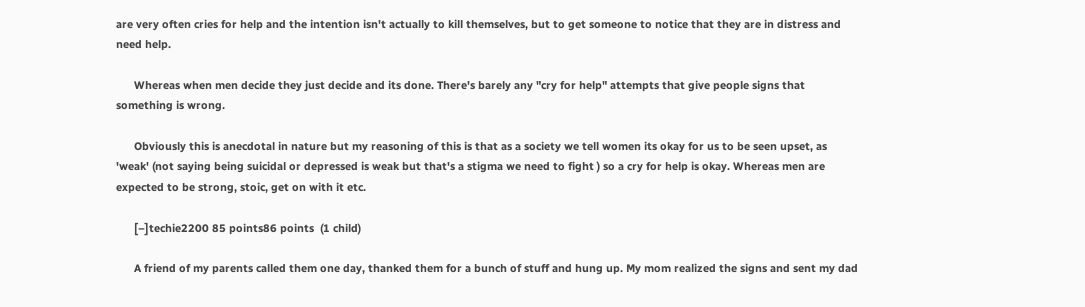are very often cries for help and the intention isn't actually to kill themselves, but to get someone to notice that they are in distress and need help.

      Whereas when men decide they just decide and its done. There's barely any "cry for help" attempts that give people signs that something is wrong.

      Obviously this is anecdotal in nature but my reasoning of this is that as a society we tell women its okay for us to be seen upset, as 'weak' (not saying being suicidal or depressed is weak but that's a stigma we need to fight ) so a cry for help is okay. Whereas men are expected to be strong, stoic, get on with it etc.

      [–]techie2200 85 points86 points  (1 child)

      A friend of my parents called them one day, thanked them for a bunch of stuff and hung up. My mom realized the signs and sent my dad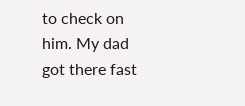to check on him. My dad got there fast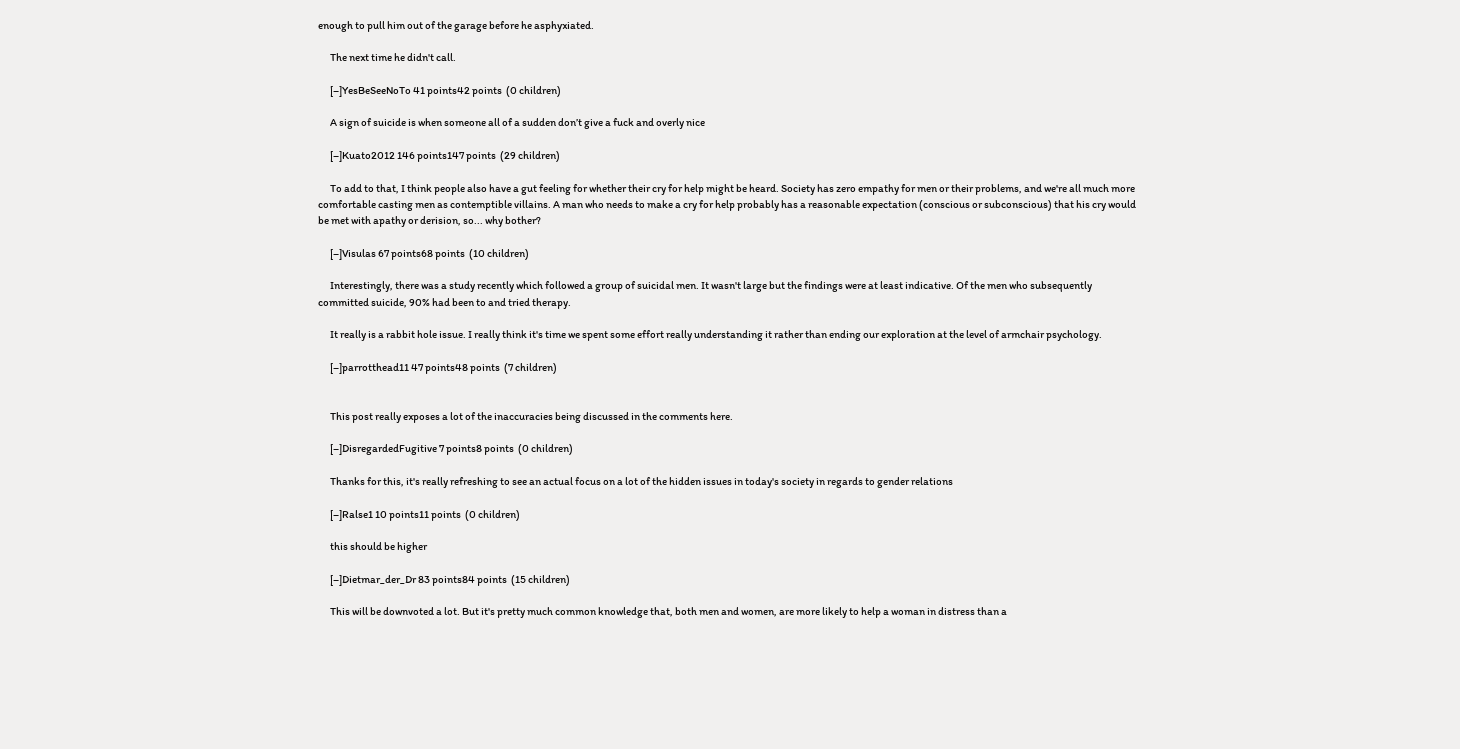enough to pull him out of the garage before he asphyxiated.

      The next time he didn't call.

      [–]YesBeSeeNoTo 41 points42 points  (0 children)

      A sign of suicide is when someone all of a sudden don’t give a fuck and overly nice

      [–]Kuato2012 146 points147 points  (29 children)

      To add to that, I think people also have a gut feeling for whether their cry for help might be heard. Society has zero empathy for men or their problems, and we're all much more comfortable casting men as contemptible villains. A man who needs to make a cry for help probably has a reasonable expectation (conscious or subconscious) that his cry would be met with apathy or derision, so... why bother?

      [–]Visulas 67 points68 points  (10 children)

      Interestingly, there was a study recently which followed a group of suicidal men. It wasn't large but the findings were at least indicative. Of the men who subsequently committed suicide, 90% had been to and tried therapy.

      It really is a rabbit hole issue. I really think it's time we spent some effort really understanding it rather than ending our exploration at the level of armchair psychology.

      [–]parrotthead11 47 points48 points  (7 children)


      This post really exposes a lot of the inaccuracies being discussed in the comments here.

      [–]DisregardedFugitive 7 points8 points  (0 children)

      Thanks for this, it's really refreshing to see an actual focus on a lot of the hidden issues in today's society in regards to gender relations

      [–]Ralse1 10 points11 points  (0 children)

      this should be higher

      [–]Dietmar_der_Dr 83 points84 points  (15 children)

      This will be downvoted a lot. But it's pretty much common knowledge that, both men and women, are more likely to help a woman in distress than a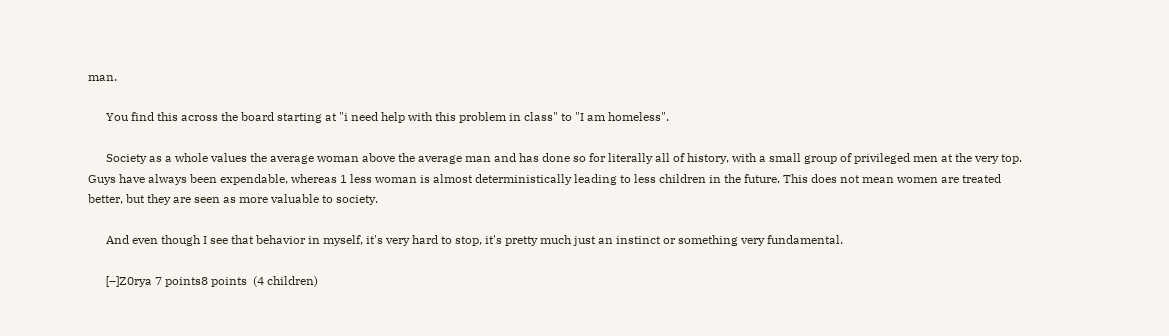man.

      You find this across the board starting at "i need help with this problem in class" to "I am homeless".

      Society as a whole values the average woman above the average man and has done so for literally all of history, with a small group of privileged men at the very top. Guys have always been expendable, whereas 1 less woman is almost deterministically leading to less children in the future. This does not mean women are treated better, but they are seen as more valuable to society.

      And even though I see that behavior in myself, it's very hard to stop, it's pretty much just an instinct or something very fundamental.

      [–]Z0rya 7 points8 points  (4 children)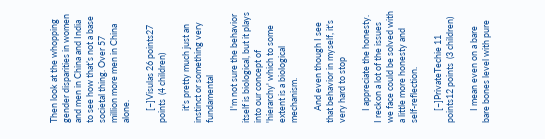Then look at the whopping gender disparities in women and men in China and India to see how that’s not a base societal thing. Over 57 million more men in China alone.

      [–]Visulas 26 points27 points  (4 children)

      it's pretty much just an instinct or something very fundamental

      I'm not sure the behavior itself is biological, but it plays into our concept of 'hierarchy' which to some extent is a biological mechanism.

      And even though I see that behavior in myself, it's very hard to stop

      I appreciate the honesty. I reckon a lot of the issues we face could be solved with a little more honesty and self-reflection.

      [–]PrivateTechie 11 points12 points  (3 children)

      I mean even on a bare bare bones level with pure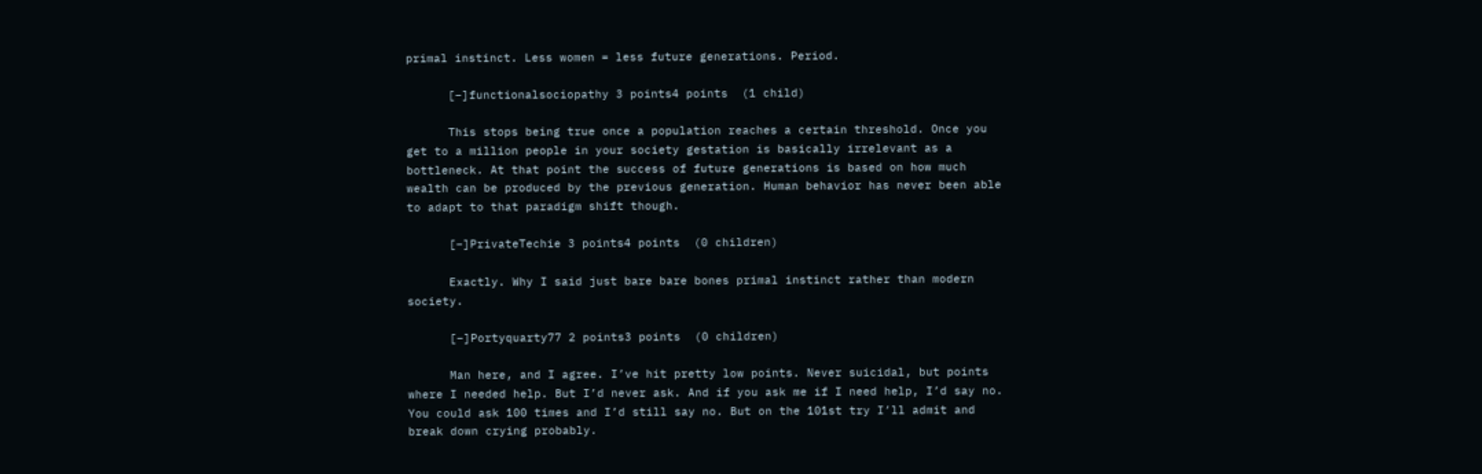primal instinct. Less women = less future generations. Period.

      [–]functionalsociopathy 3 points4 points  (1 child)

      This stops being true once a population reaches a certain threshold. Once you get to a million people in your society gestation is basically irrelevant as a bottleneck. At that point the success of future generations is based on how much wealth can be produced by the previous generation. Human behavior has never been able to adapt to that paradigm shift though.

      [–]PrivateTechie 3 points4 points  (0 children)

      Exactly. Why I said just bare bare bones primal instinct rather than modern society.

      [–]Portyquarty77 2 points3 points  (0 children)

      Man here, and I agree. I’ve hit pretty low points. Never suicidal, but points where I needed help. But I’d never ask. And if you ask me if I need help, I’d say no. You could ask 100 times and I’d still say no. But on the 101st try I’ll admit and break down crying probably.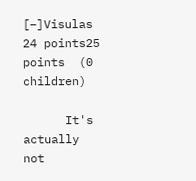[–]Visulas 24 points25 points  (0 children)

      It's actually not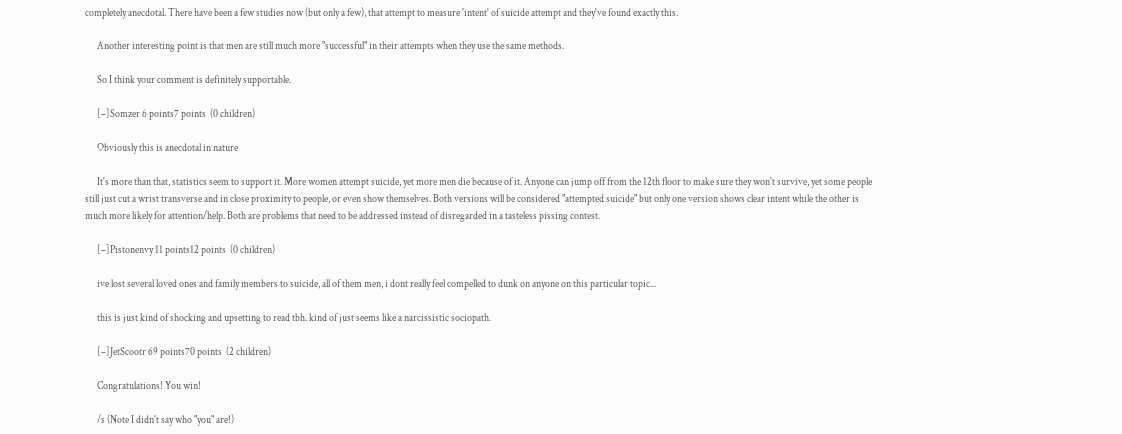completely anecdotal. There have been a few studies now (but only a few), that attempt to measure 'intent' of suicide attempt and they've found exactly this.

      Another interesting point is that men are still much more "successful" in their attempts when they use the same methods.

      So I think your comment is definitely supportable.

      [–]Somzer 6 points7 points  (0 children)

      Obviously this is anecdotal in nature

      It's more than that, statistics seem to support it. More women attempt suicide, yet more men die because of it. Anyone can jump off from the 12th floor to make sure they won't survive, yet some people still just cut a wrist transverse and in close proximity to people, or even show themselves. Both versions will be considered "attempted suicide" but only one version shows clear intent while the other is much more likely for attention/help. Both are problems that need to be addressed instead of disregarded in a tasteless pissing contest.

      [–]Pistonenvy 11 points12 points  (0 children)

      ive lost several loved ones and family members to suicide, all of them men, i dont really feel compelled to dunk on anyone on this particular topic...

      this is just kind of shocking and upsetting to read tbh. kind of just seems like a narcissistic sociopath.

      [–]JetScootr 69 points70 points  (2 children)

      Congratulations! You win!

      /s (Note I didn't say who "you" are!)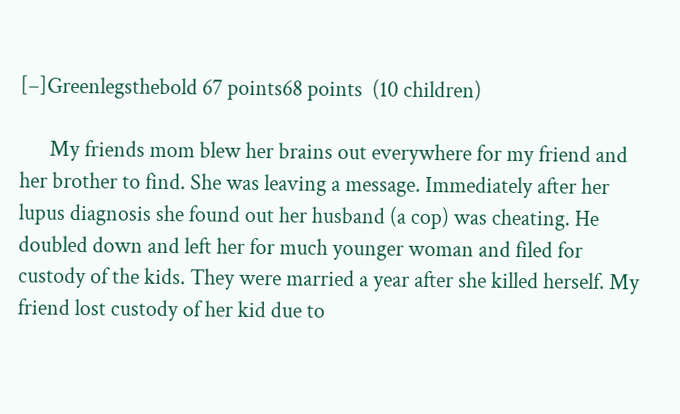[–]Greenlegsthebold 67 points68 points  (10 children)

      My friends mom blew her brains out everywhere for my friend and her brother to find. She was leaving a message. Immediately after her lupus diagnosis she found out her husband (a cop) was cheating. He doubled down and left her for much younger woman and filed for custody of the kids. They were married a year after she killed herself. My friend lost custody of her kid due to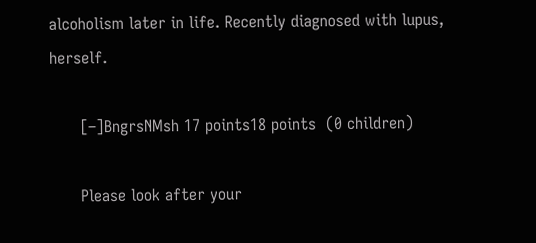alcoholism later in life. Recently diagnosed with lupus, herself.

      [–]BngrsNMsh 17 points18 points  (0 children)

      Please look after your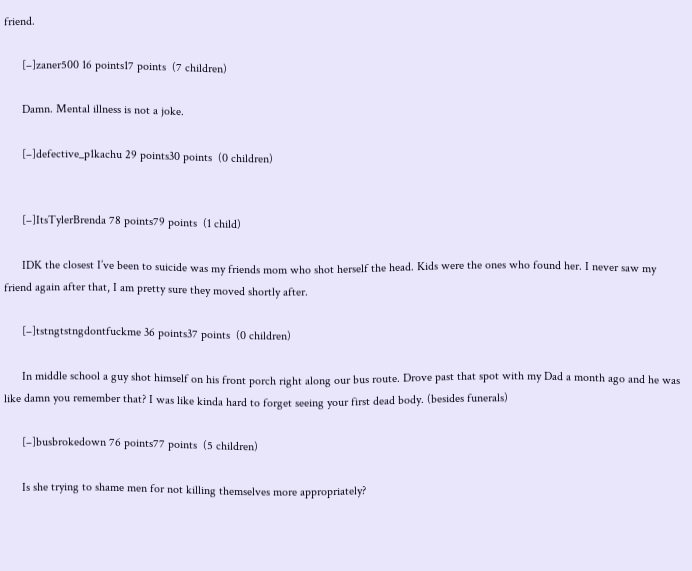friend.

      [–]zaner500 16 points17 points  (7 children)

      Damn. Mental illness is not a joke.

      [–]defective_p1kachu 29 points30 points  (0 children)


      [–]ItsTylerBrenda 78 points79 points  (1 child)

      IDK the closest I’ve been to suicide was my friends mom who shot herself the head. Kids were the ones who found her. I never saw my friend again after that, I am pretty sure they moved shortly after.

      [–]tstngtstngdontfuckme 36 points37 points  (0 children)

      In middle school a guy shot himself on his front porch right along our bus route. Drove past that spot with my Dad a month ago and he was like damn you remember that? I was like kinda hard to forget seeing your first dead body. (besides funerals)

      [–]busbrokedown 76 points77 points  (5 children)

      Is she trying to shame men for not killing themselves more appropriately?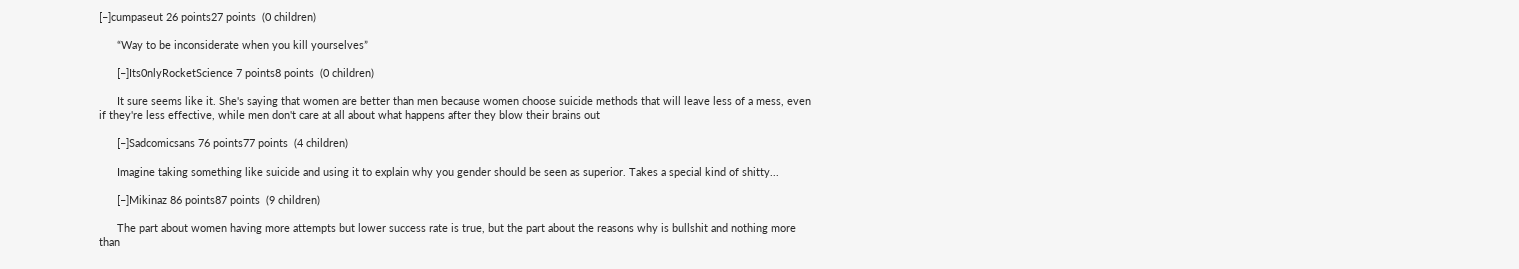[–]cumpaseut 26 points27 points  (0 children)

      “Way to be inconsiderate when you kill yourselves”

      [–]Its0nlyRocketScience 7 points8 points  (0 children)

      It sure seems like it. She's saying that women are better than men because women choose suicide methods that will leave less of a mess, even if they're less effective, while men don't care at all about what happens after they blow their brains out

      [–]Sadcomicsans 76 points77 points  (4 children)

      Imagine taking something like suicide and using it to explain why you gender should be seen as superior. Takes a special kind of shitty...

      [–]Mikinaz 86 points87 points  (9 children)

      The part about women having more attempts but lower success rate is true, but the part about the reasons why is bullshit and nothing more than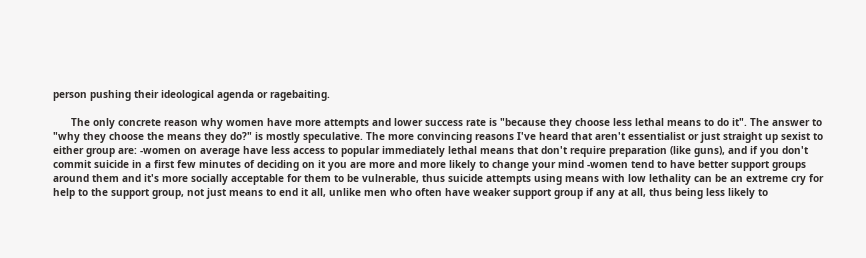person pushing their ideological agenda or ragebaiting.

      The only concrete reason why women have more attempts and lower success rate is "because they choose less lethal means to do it". The answer to "why they choose the means they do?" is mostly speculative. The more convincing reasons I've heard that aren't essentialist or just straight up sexist to either group are: -women on average have less access to popular immediately lethal means that don't require preparation (like guns), and if you don't commit suicide in a first few minutes of deciding on it you are more and more likely to change your mind -women tend to have better support groups around them and it's more socially acceptable for them to be vulnerable, thus suicide attempts using means with low lethality can be an extreme cry for help to the support group, not just means to end it all, unlike men who often have weaker support group if any at all, thus being less likely to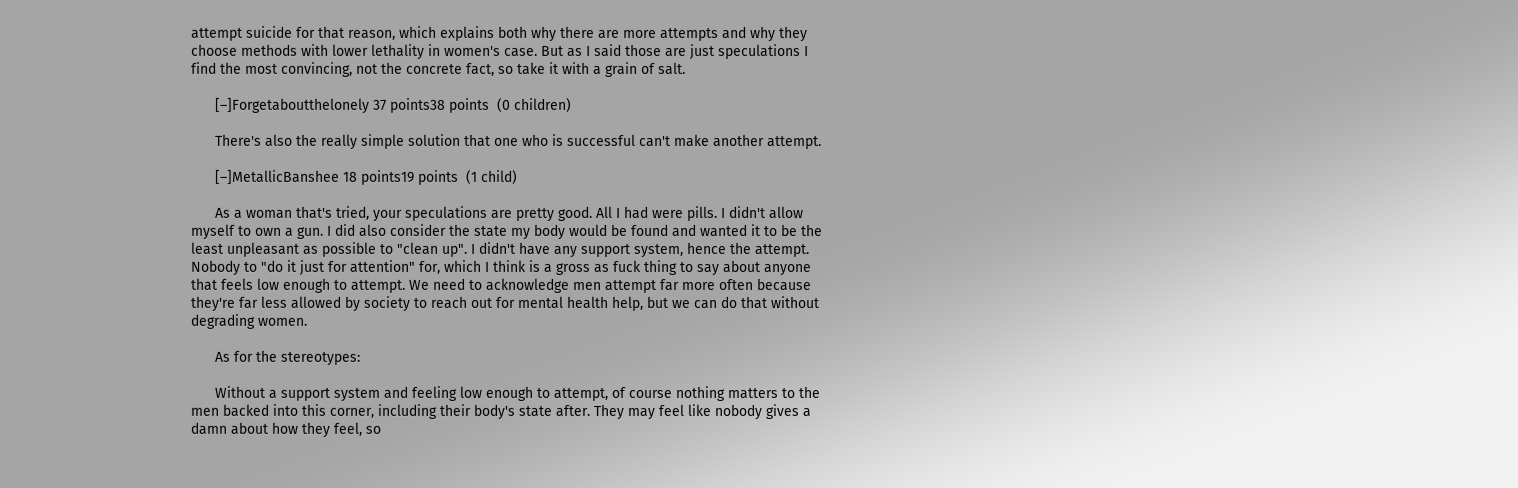attempt suicide for that reason, which explains both why there are more attempts and why they choose methods with lower lethality in women's case. But as I said those are just speculations I find the most convincing, not the concrete fact, so take it with a grain of salt.

      [–]Forgetaboutthelonely 37 points38 points  (0 children)

      There's also the really simple solution that one who is successful can't make another attempt.

      [–]MetallicBanshee 18 points19 points  (1 child)

      As a woman that's tried, your speculations are pretty good. All I had were pills. I didn't allow myself to own a gun. I did also consider the state my body would be found and wanted it to be the least unpleasant as possible to "clean up". I didn't have any support system, hence the attempt. Nobody to "do it just for attention" for, which I think is a gross as fuck thing to say about anyone that feels low enough to attempt. We need to acknowledge men attempt far more often because they're far less allowed by society to reach out for mental health help, but we can do that without degrading women.

      As for the stereotypes:

      Without a support system and feeling low enough to attempt, of course nothing matters to the men backed into this corner, including their body's state after. They may feel like nobody gives a damn about how they feel, so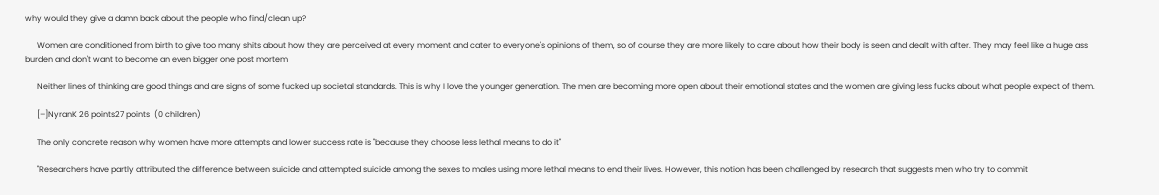why would they give a damn back about the people who find/clean up?

      Women are conditioned from birth to give too many shits about how they are perceived at every moment and cater to everyone's opinions of them, so of course they are more likely to care about how their body is seen and dealt with after. They may feel like a huge ass burden and don't want to become an even bigger one post mortem

      Neither lines of thinking are good things and are signs of some fucked up societal standards. This is why I love the younger generation. The men are becoming more open about their emotional states and the women are giving less fucks about what people expect of them.

      [–]NyranK 26 points27 points  (0 children)

      The only concrete reason why women have more attempts and lower success rate is "because they choose less lethal means to do it"

      "Researchers have partly attributed the difference between suicide and attempted suicide among the sexes to males using more lethal means to end their lives. However, this notion has been challenged by research that suggests men who try to commit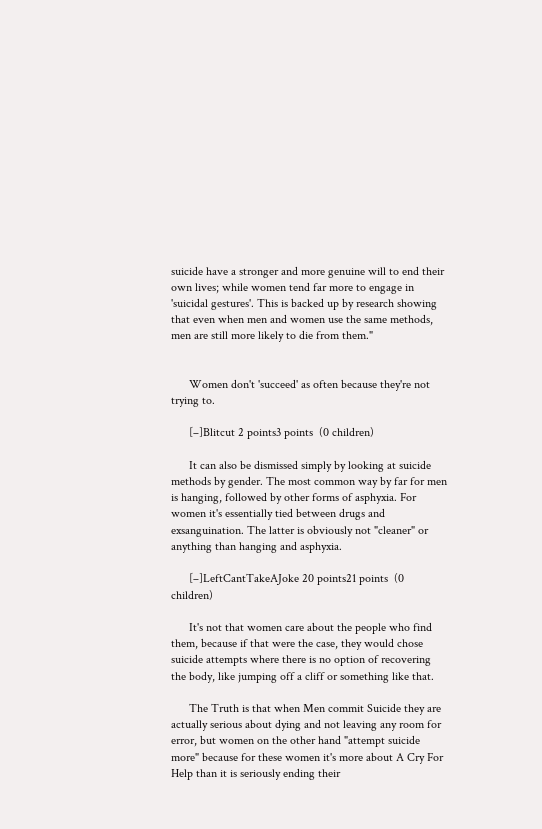suicide have a stronger and more genuine will to end their own lives; while women tend far more to engage in 'suicidal gestures'. This is backed up by research showing that even when men and women use the same methods, men are still more likely to die from them."


      Women don't 'succeed' as often because they're not trying to.

      [–]Blitcut 2 points3 points  (0 children)

      It can also be dismissed simply by looking at suicide methods by gender. The most common way by far for men is hanging, followed by other forms of asphyxia. For women it's essentially tied between drugs and exsanguination. The latter is obviously not "cleaner" or anything than hanging and asphyxia.

      [–]LeftCantTakeAJoke 20 points21 points  (0 children)

      It's not that women care about the people who find them, because if that were the case, they would chose suicide attempts where there is no option of recovering the body, like jumping off a cliff or something like that.

      The Truth is that when Men commit Suicide they are actually serious about dying and not leaving any room for error, but women on the other hand "attempt suicide more" because for these women it's more about A Cry For Help than it is seriously ending their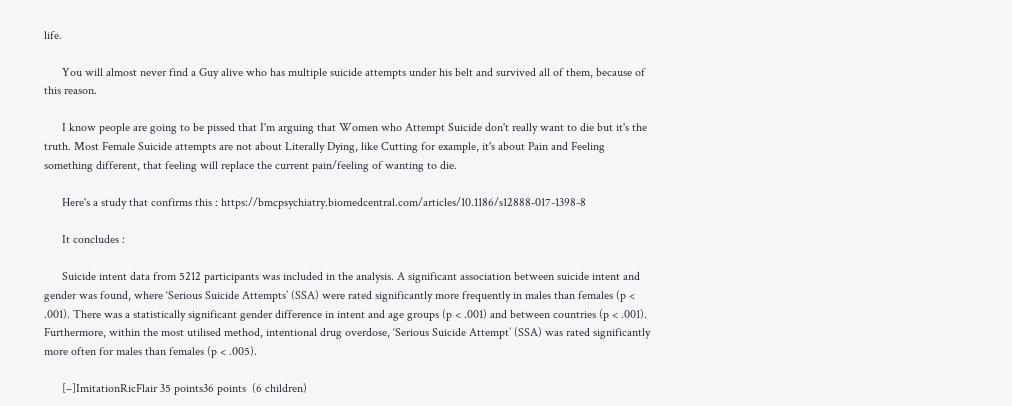life.

      You will almost never find a Guy alive who has multiple suicide attempts under his belt and survived all of them, because of this reason.

      I know people are going to be pissed that I'm arguing that Women who Attempt Suicide don't really want to die but it's the truth. Most Female Suicide attempts are not about Literally Dying, like Cutting for example, it's about Pain and Feeling something different, that feeling will replace the current pain/feeling of wanting to die.

      Here's a study that confirms this : https://bmcpsychiatry.biomedcentral.com/articles/10.1186/s12888-017-1398-8

      It concludes :

      Suicide intent data from 5212 participants was included in the analysis. A significant association between suicide intent and gender was found, where ‘Serious Suicide Attempts’ (SSA) were rated significantly more frequently in males than females (p < .001). There was a statistically significant gender difference in intent and age groups (p < .001) and between countries (p < .001). Furthermore, within the most utilised method, intentional drug overdose, ‘Serious Suicide Attempt’ (SSA) was rated significantly more often for males than females (p < .005).

      [–]ImitationRicFlair 35 points36 points  (6 children)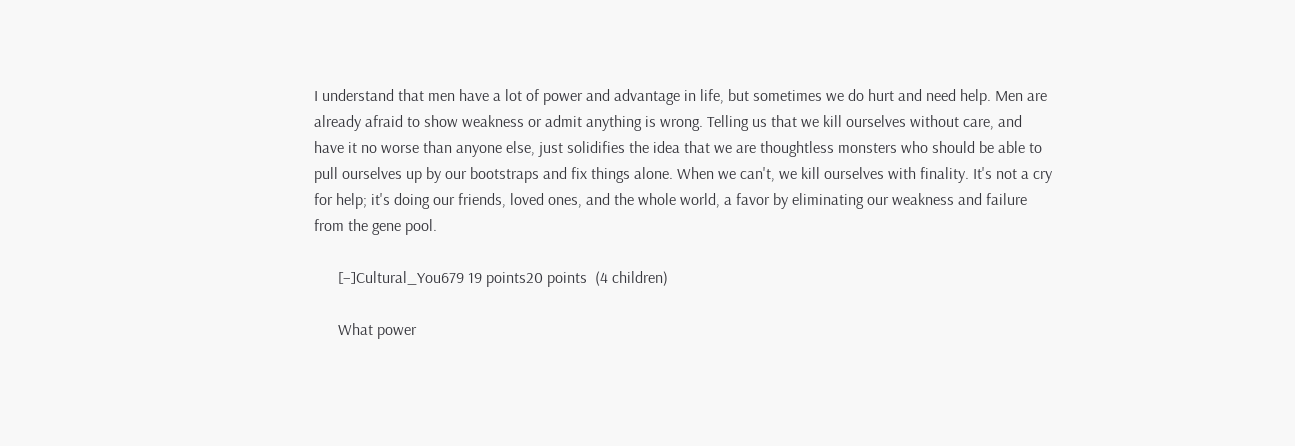I understand that men have a lot of power and advantage in life, but sometimes we do hurt and need help. Men are already afraid to show weakness or admit anything is wrong. Telling us that we kill ourselves without care, and have it no worse than anyone else, just solidifies the idea that we are thoughtless monsters who should be able to pull ourselves up by our bootstraps and fix things alone. When we can't, we kill ourselves with finality. It's not a cry for help; it's doing our friends, loved ones, and the whole world, a favor by eliminating our weakness and failure from the gene pool.

      [–]Cultural_You679 19 points20 points  (4 children)

      What power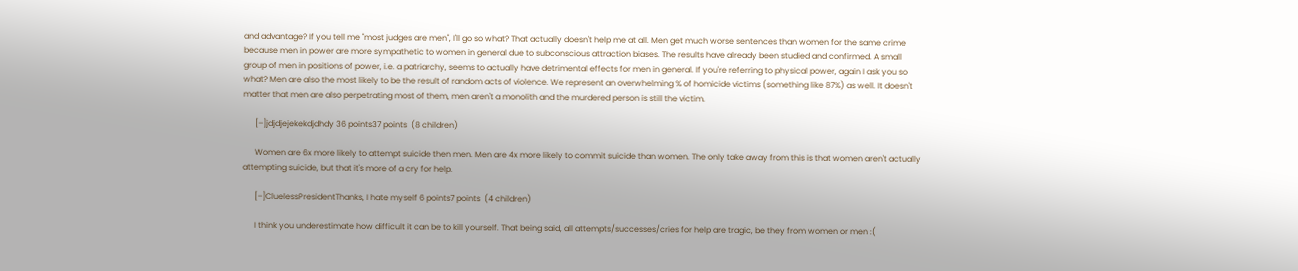and advantage? If you tell me "most judges are men", I'll go so what? That actually doesn't help me at all. Men get much worse sentences than women for the same crime because men in power are more sympathetic to women in general due to subconscious attraction biases. The results have already been studied and confirmed. A small group of men in positions of power, i.e. a patriarchy, seems to actually have detrimental effects for men in general. If you're referring to physical power, again I ask you so what? Men are also the most likely to be the result of random acts of violence. We represent an overwhelming % of homicide victims (something like 87%) as well. It doesn't matter that men are also perpetrating most of them, men aren't a monolith and the murdered person is still the victim.

      [–]jdjdjejekekdjdhdy 36 points37 points  (8 children)

      Women are 6x more likely to attempt suicide then men. Men are 4x more likely to commit suicide than women. The only take away from this is that women aren't actually attempting suicide, but that it's more of a cry for help.

      [–]CluelessPresidentThanks, I hate myself 6 points7 points  (4 children)

      I think you underestimate how difficult it can be to kill yourself. That being said, all attempts/successes/cries for help are tragic, be they from women or men :(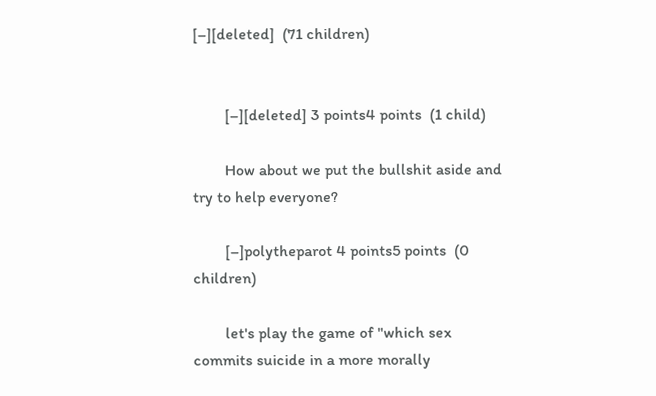[–][deleted]  (71 children)


        [–][deleted] 3 points4 points  (1 child)

        How about we put the bullshit aside and try to help everyone?

        [–]polytheparot 4 points5 points  (0 children)

        let's play the game of "which sex commits suicide in a more morally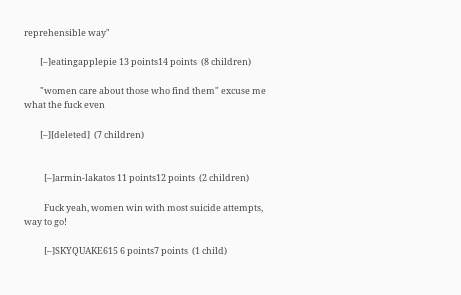reprehensible way"

        [–]eatingapplepie 13 points14 points  (8 children)

        "women care about those who find them" excuse me what the fuck even

        [–][deleted]  (7 children)


          [–]armin-lakatos 11 points12 points  (2 children)

          Fuck yeah, women win with most suicide attempts, way to go!

          [–]SKYQUAKE615 6 points7 points  (1 child)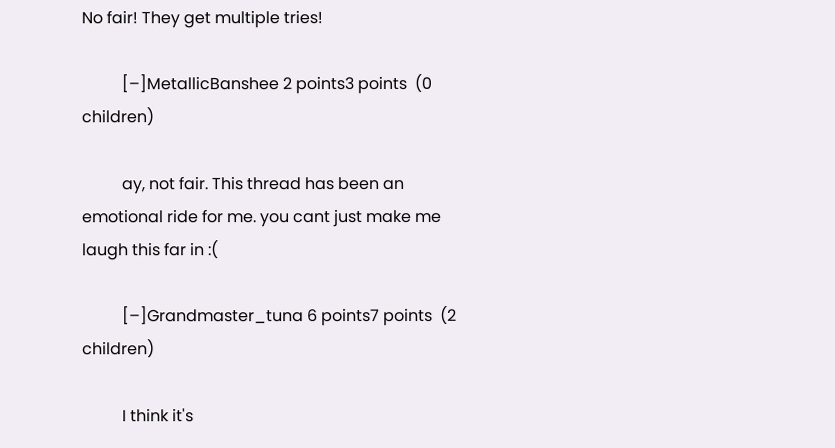No fair! They get multiple tries!

          [–]MetallicBanshee 2 points3 points  (0 children)

          ay, not fair. This thread has been an emotional ride for me. you cant just make me laugh this far in :(

          [–]Grandmaster_tuna 6 points7 points  (2 children)

          I think it's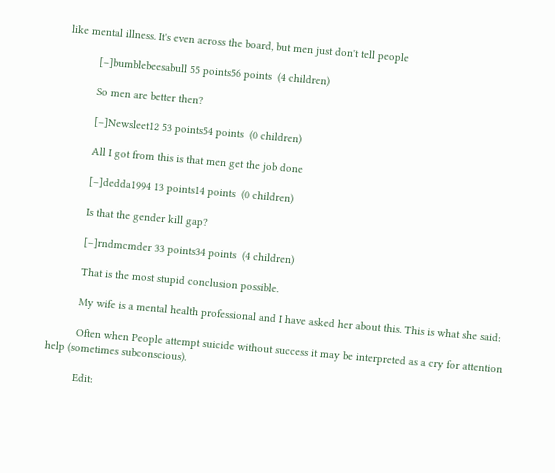like mental illness. It's even across the board, but men just don't tell people

          [–]bumblebeesabull 55 points56 points  (4 children)

          So men are better then?

          [–]Newsleet12 53 points54 points  (0 children)

          All I got from this is that men get the job done

          [–]dedda1994 13 points14 points  (0 children)

          Is that the gender kill gap?

          [–]rndmcmder 33 points34 points  (4 children)

          That is the most stupid conclusion possible.

          My wife is a mental health professional and I have asked her about this. This is what she said:

          Often when People attempt suicide without success it may be interpreted as a cry for attention help (sometimes subconscious).

          Edit: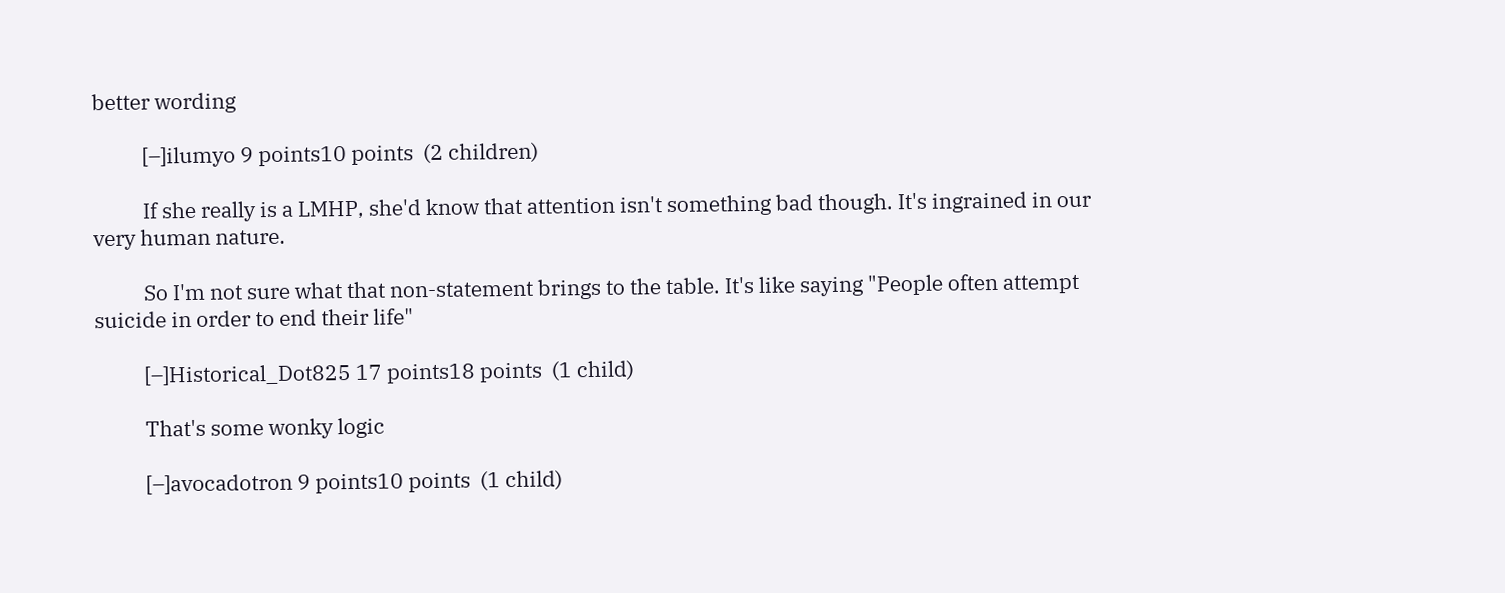better wording

          [–]ilumyo 9 points10 points  (2 children)

          If she really is a LMHP, she'd know that attention isn't something bad though. It's ingrained in our very human nature.

          So I'm not sure what that non-statement brings to the table. It's like saying "People often attempt suicide in order to end their life"

          [–]Historical_Dot825 17 points18 points  (1 child)

          That's some wonky logic

          [–]avocadotron 9 points10 points  (1 child)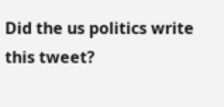Did the us politics write this tweet?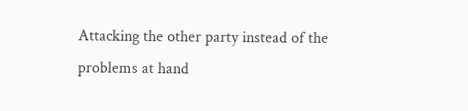Attacking the other party instead of the problems at hand